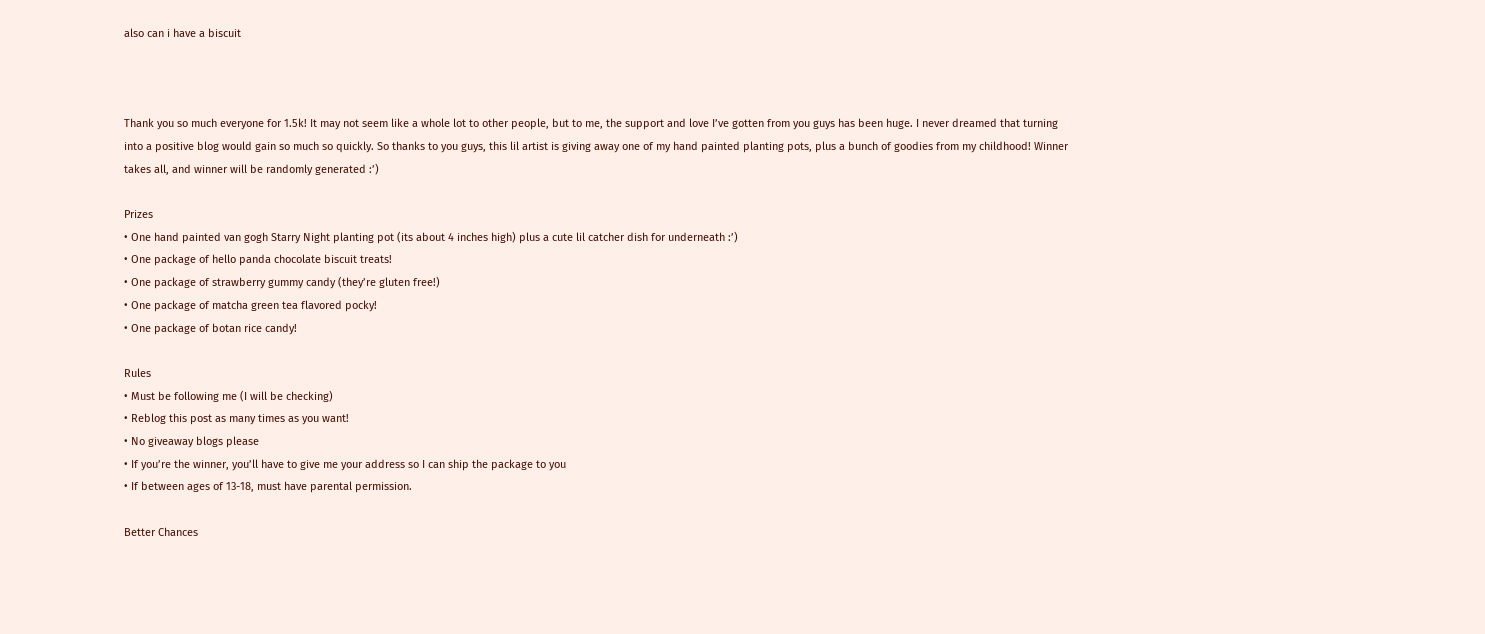also can i have a biscuit



Thank you so much everyone for 1.5k! It may not seem like a whole lot to other people, but to me, the support and love I’ve gotten from you guys has been huge. I never dreamed that turning into a positive blog would gain so much so quickly. So thanks to you guys, this lil artist is giving away one of my hand painted planting pots, plus a bunch of goodies from my childhood! Winner takes all, and winner will be randomly generated :’)

Prizes
• One hand painted van gogh Starry Night planting pot (its about 4 inches high) plus a cute lil catcher dish for underneath :’)
• One package of hello panda chocolate biscuit treats!
• One package of strawberry gummy candy (they’re gluten free!)
• One package of matcha green tea flavored pocky!
• One package of botan rice candy!

Rules
• Must be following me (I will be checking)
• Reblog this post as many times as you want!
• No giveaway blogs please
• If you’re the winner, you’ll have to give me your address so I can ship the package to you
• If between ages of 13-18, must have parental permission.

Better Chances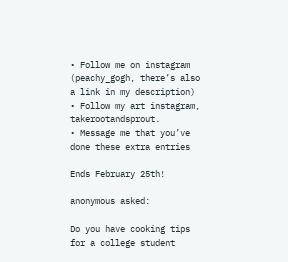• Follow me on instagram (peachy_gogh, there’s also a link in my description)
• Follow my art instagram, takerootandsprout.
• Message me that you’ve done these extra entries

Ends February 25th!

anonymous asked:

Do you have cooking tips for a college student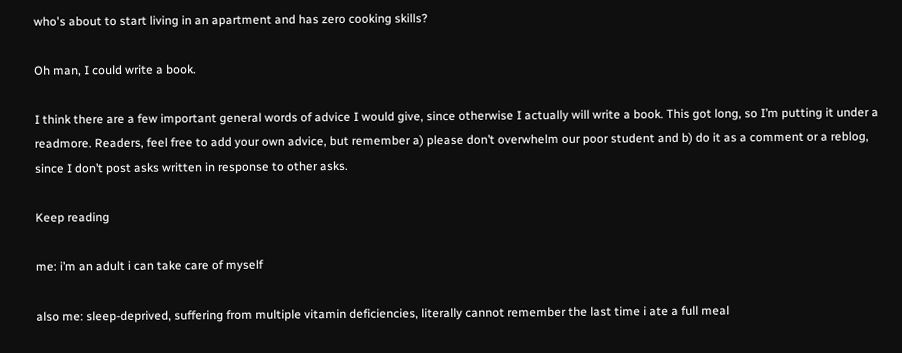who's about to start living in an apartment and has zero cooking skills?

Oh man, I could write a book.

I think there are a few important general words of advice I would give, since otherwise I actually will write a book. This got long, so I’m putting it under a readmore. Readers, feel free to add your own advice, but remember a) please don’t overwhelm our poor student and b) do it as a comment or a reblog, since I don’t post asks written in response to other asks.

Keep reading

me: i’m an adult i can take care of myself

also me: sleep-deprived, suffering from multiple vitamin deficiencies, literally cannot remember the last time i ate a full meal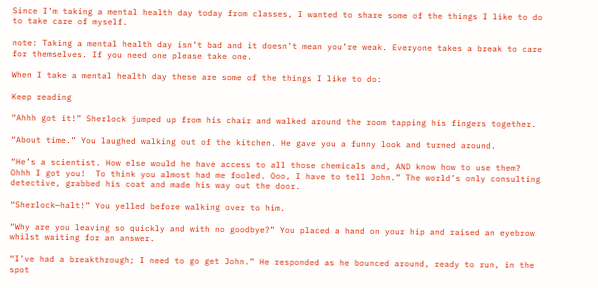Since I’m taking a mental health day today from classes, I wanted to share some of the things I like to do to take care of myself.

note: Taking a mental health day isn’t bad and it doesn’t mean you’re weak. Everyone takes a break to care for themselves. If you need one please take one.

When I take a mental health day these are some of the things I like to do:

Keep reading

“Ahhh got it!” Sherlock jumped up from his chair and walked around the room tapping his fingers together.

“About time.” You laughed walking out of the kitchen. He gave you a funny look and turned around.

“He’s a scientist. How else would he have access to all those chemicals and, AND know how to use them? Ohhh I got you!  To think you almost had me fooled. Ooo, I have to tell John.” The world’s only consulting detective, grabbed his coat and made his way out the door.

“Sherlock—halt!” You yelled before walking over to him.

“Why are you leaving so quickly and with no goodbye?” You placed a hand on your hip and raised an eyebrow whilst waiting for an answer.

“I’ve had a breakthrough; I need to go get John.” He responded as he bounced around, ready to run, in the spot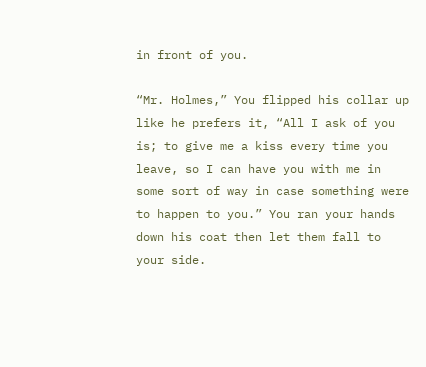in front of you.

“Mr. Holmes,” You flipped his collar up like he prefers it, “All I ask of you is; to give me a kiss every time you leave, so I can have you with me in some sort of way in case something were to happen to you.” You ran your hands down his coat then let them fall to your side.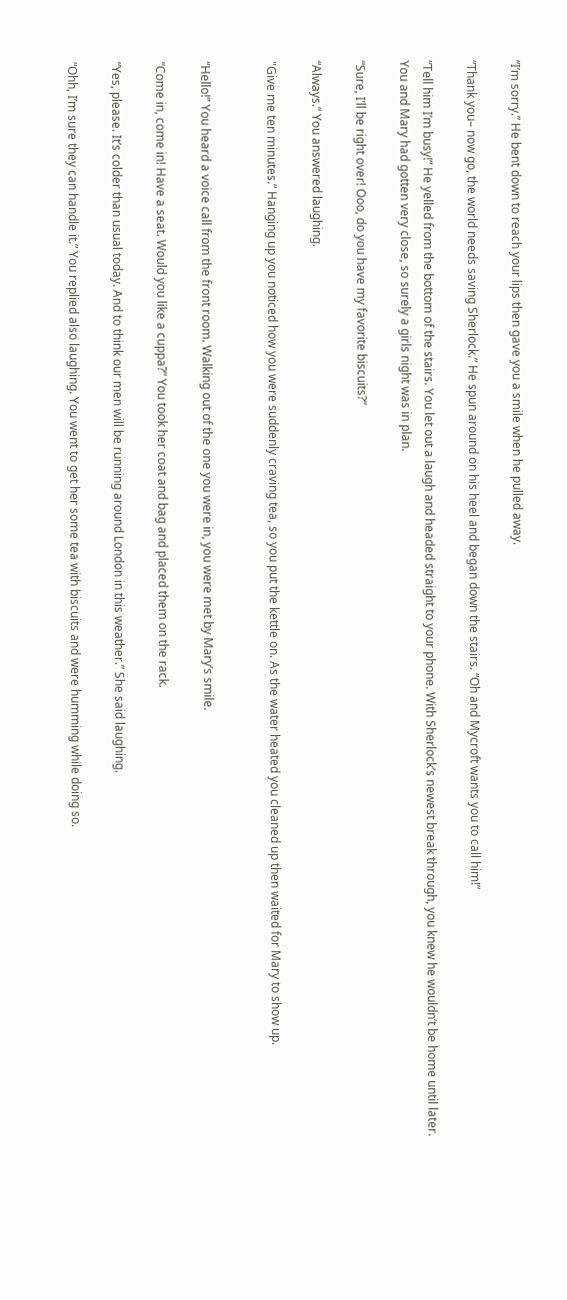“I’m sorry.” He bent down to reach your lips then gave you a smile when he pulled away.

“Thank you– now go, the world needs saving Sherlock.” He spun around on his heel and began down the stairs. “Oh and Mycroft wants you to call him!”

“Tell him I’m busy!” He yelled from the bottom of the stairs. You let out a laugh and headed straight to your phone. With Sherlock’s newest break through, you knew he wouldn’t be home until later. You and Mary had gotten very close, so surely a girls night was in plan.

“Sure, I’ll be right over! Ooo, do you have my favorite biscuits?”

“Always.“ You answered laughing.

"Give me ten minutes.” Hanging up you noticed how you were suddenly craving tea, so you put the kettle on. As the water heated you cleaned up then waited for Mary to show up.


“Hello!” You heard a voice call from the front room. Walking out of the one you were in, you were met by Mary’s smile.

“Come in, come in! Have a seat. Would you like a cuppa?” You took her coat and bag and placed them on the rack.

“Yes, please. It’s colder than usual today. And to think our men will be running around London in this weather.” She said laughing.

“Ohh, I’m sure they can handle it.” You replied also laughing. You went to get her some tea with biscuits and were humming while doing so.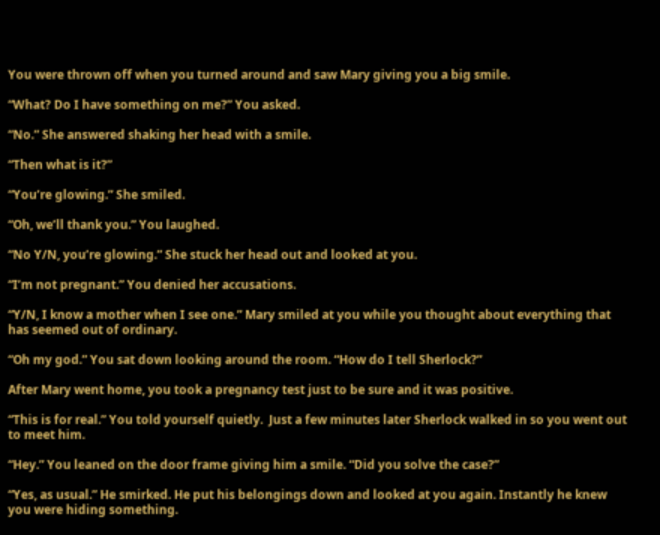You were thrown off when you turned around and saw Mary giving you a big smile.

“What? Do I have something on me?” You asked.

“No.” She answered shaking her head with a smile.

“Then what is it?”

“You’re glowing.” She smiled.

“Oh, we’ll thank you.” You laughed.

“No Y/N, you’re glowing.” She stuck her head out and looked at you.

“I’m not pregnant.” You denied her accusations.

“Y/N, I know a mother when I see one.” Mary smiled at you while you thought about everything that has seemed out of ordinary.

“Oh my god.” You sat down looking around the room. “How do I tell Sherlock?”

After Mary went home, you took a pregnancy test just to be sure and it was positive.

“This is for real.” You told yourself quietly.  Just a few minutes later Sherlock walked in so you went out to meet him.

“Hey.” You leaned on the door frame giving him a smile. “Did you solve the case?”

“Yes, as usual.” He smirked. He put his belongings down and looked at you again. Instantly he knew you were hiding something.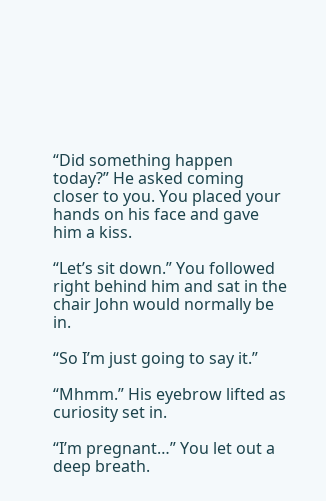“Did something happen today?” He asked coming closer to you. You placed your hands on his face and gave him a kiss.

“Let’s sit down.” You followed right behind him and sat in the chair John would normally be in.

“So I’m just going to say it.”

“Mhmm.” His eyebrow lifted as curiosity set in.

“I’m pregnant…” You let out a deep breath.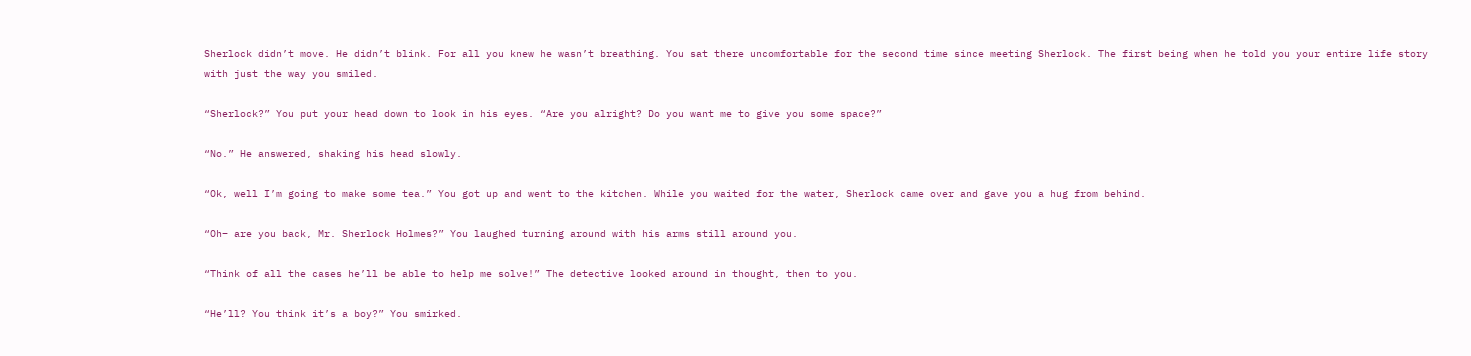Sherlock didn’t move. He didn’t blink. For all you knew he wasn’t breathing. You sat there uncomfortable for the second time since meeting Sherlock. The first being when he told you your entire life story with just the way you smiled.

“Sherlock?” You put your head down to look in his eyes. “Are you alright? Do you want me to give you some space?”

“No.” He answered, shaking his head slowly.

“Ok, well I’m going to make some tea.” You got up and went to the kitchen. While you waited for the water, Sherlock came over and gave you a hug from behind.

“Oh– are you back, Mr. Sherlock Holmes?” You laughed turning around with his arms still around you.

“Think of all the cases he’ll be able to help me solve!” The detective looked around in thought, then to you.

“He’ll? You think it’s a boy?” You smirked.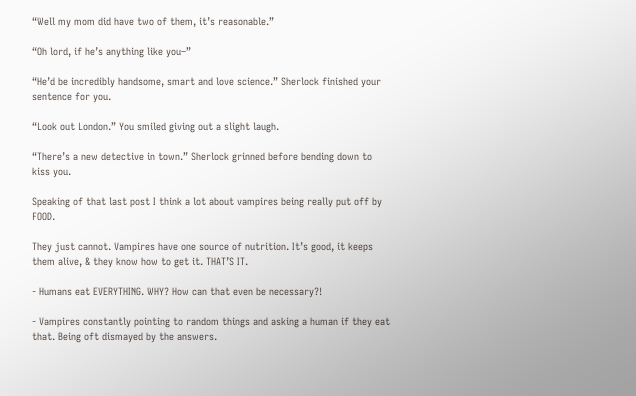“Well my mom did have two of them, it’s reasonable.”

“Oh lord, if he’s anything like you–”

“He’d be incredibly handsome, smart and love science.” Sherlock finished your sentence for you.

“Look out London.” You smiled giving out a slight laugh.

“There’s a new detective in town.” Sherlock grinned before bending down to kiss you.

Speaking of that last post I think a lot about vampires being really put off by FOOD.

They just cannot. Vampires have one source of nutrition. It’s good, it keeps them alive, & they know how to get it. THAT’S IT.

- Humans eat EVERYTHING. WHY? How can that even be necessary?!

- Vampires constantly pointing to random things and asking a human if they eat that. Being oft dismayed by the answers.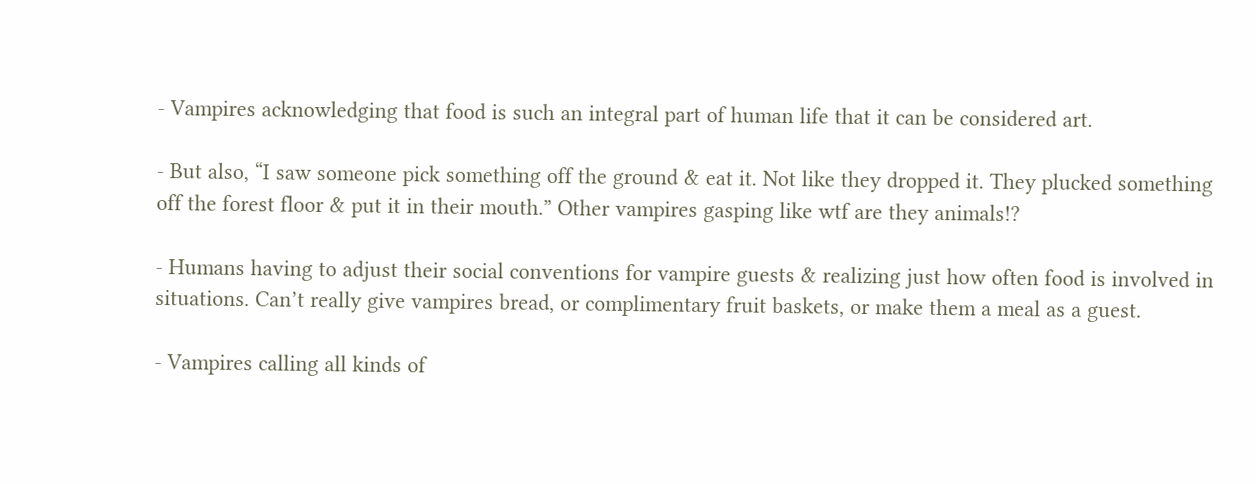- Vampires acknowledging that food is such an integral part of human life that it can be considered art.

- But also, “I saw someone pick something off the ground & eat it. Not like they dropped it. They plucked something off the forest floor & put it in their mouth.” Other vampires gasping like wtf are they animals!?

- Humans having to adjust their social conventions for vampire guests & realizing just how often food is involved in situations. Can’t really give vampires bread, or complimentary fruit baskets, or make them a meal as a guest.

- Vampires calling all kinds of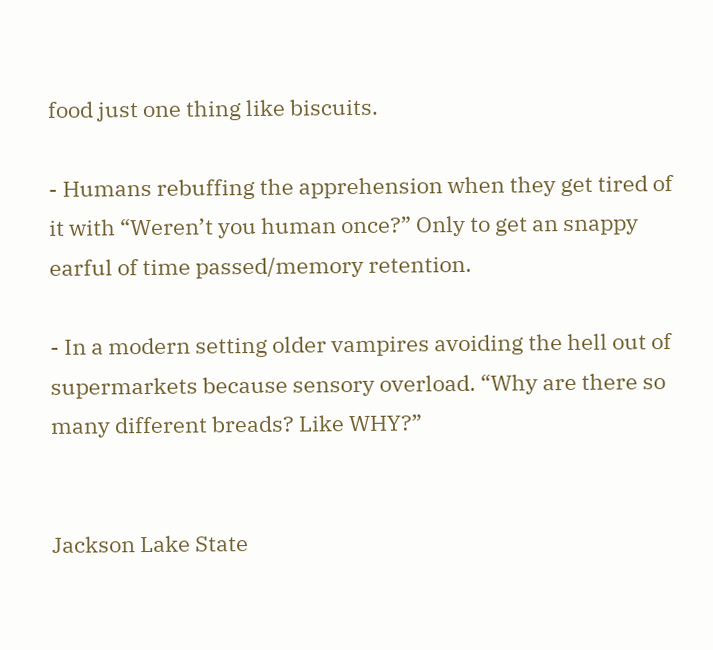food just one thing like biscuits.

- Humans rebuffing the apprehension when they get tired of it with “Weren’t you human once?” Only to get an snappy earful of time passed/memory retention.

- In a modern setting older vampires avoiding the hell out of supermarkets because sensory overload. “Why are there so many different breads? Like WHY?”


Jackson Lake State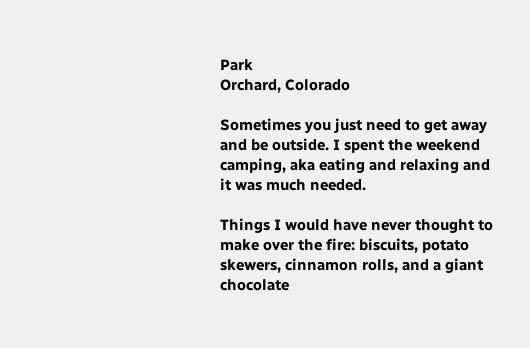Park
Orchard, Colorado

Sometimes you just need to get away and be outside. I spent the weekend camping, aka eating and relaxing and it was much needed.

Things I would have never thought to make over the fire: biscuits, potato skewers, cinnamon rolls, and a giant chocolate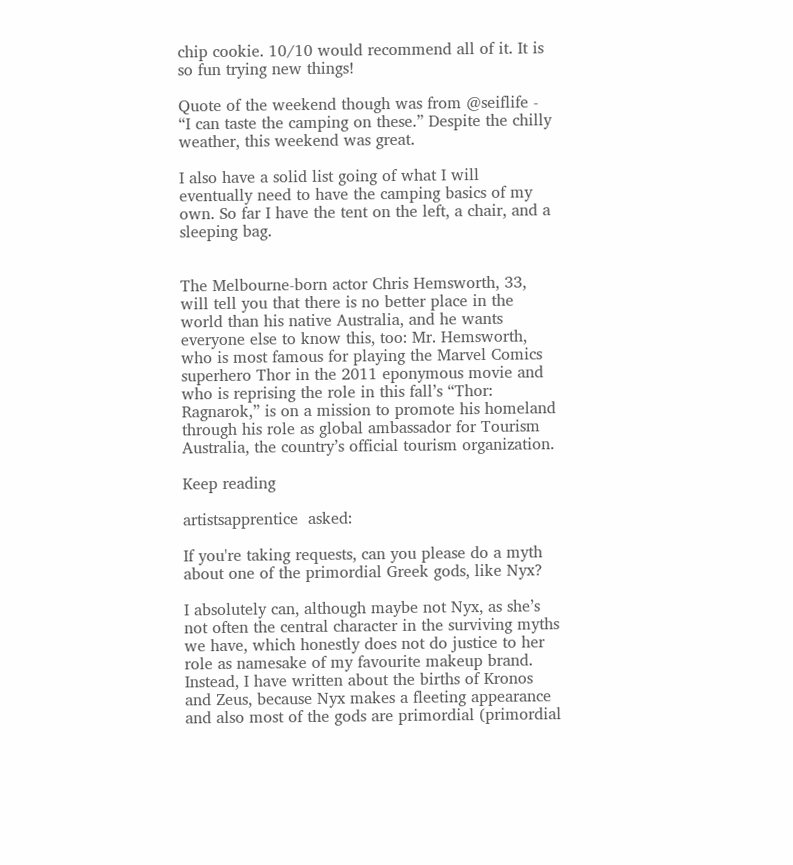chip cookie. 10/10 would recommend all of it. It is so fun trying new things!

Quote of the weekend though was from @seiflife - “I can taste the camping on these.” Despite the chilly weather, this weekend was great.

I also have a solid list going of what I will eventually need to have the camping basics of my own. So far I have the tent on the left, a chair, and a sleeping bag.


The Melbourne-born actor Chris Hemsworth, 33, will tell you that there is no better place in the world than his native Australia, and he wants everyone else to know this, too: Mr. Hemsworth, who is most famous for playing the Marvel Comics superhero Thor in the 2011 eponymous movie and who is reprising the role in this fall’s “Thor: Ragnarok,” is on a mission to promote his homeland through his role as global ambassador for Tourism Australia, the country’s official tourism organization.

Keep reading

artistsapprentice  asked:

If you're taking requests, can you please do a myth about one of the primordial Greek gods, like Nyx?

I absolutely can, although maybe not Nyx, as she’s not often the central character in the surviving myths we have, which honestly does not do justice to her role as namesake of my favourite makeup brand. Instead, I have written about the births of Kronos and Zeus, because Nyx makes a fleeting appearance and also most of the gods are primordial (primordial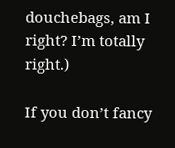douchebags, am I right? I’m totally right.)

If you don’t fancy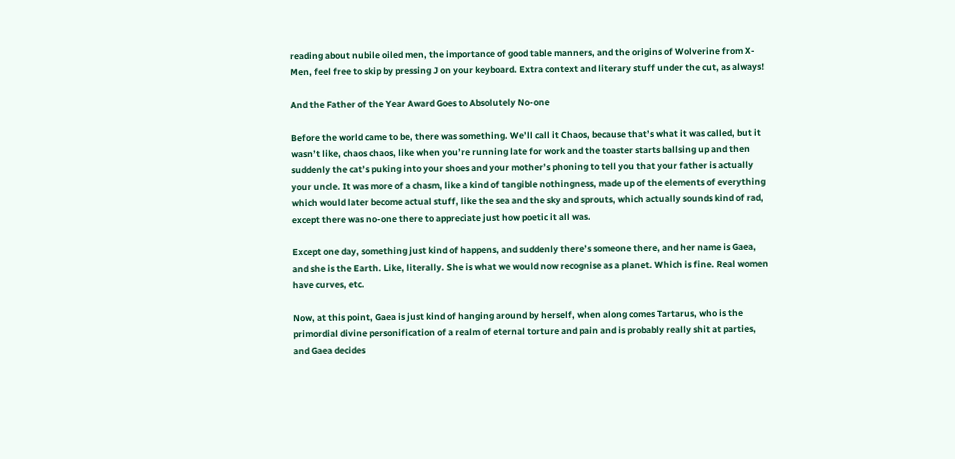reading about nubile oiled men, the importance of good table manners, and the origins of Wolverine from X-Men, feel free to skip by pressing J on your keyboard. Extra context and literary stuff under the cut, as always!

And the Father of the Year Award Goes to Absolutely No-one

Before the world came to be, there was something. We’ll call it Chaos, because that’s what it was called, but it wasn’t like, chaos chaos, like when you’re running late for work and the toaster starts ballsing up and then suddenly the cat’s puking into your shoes and your mother’s phoning to tell you that your father is actually your uncle. It was more of a chasm, like a kind of tangible nothingness, made up of the elements of everything which would later become actual stuff, like the sea and the sky and sprouts, which actually sounds kind of rad, except there was no-one there to appreciate just how poetic it all was.

Except one day, something just kind of happens, and suddenly there’s someone there, and her name is Gaea, and she is the Earth. Like, literally. She is what we would now recognise as a planet. Which is fine. Real women have curves, etc.

Now, at this point, Gaea is just kind of hanging around by herself, when along comes Tartarus, who is the primordial divine personification of a realm of eternal torture and pain and is probably really shit at parties, and Gaea decides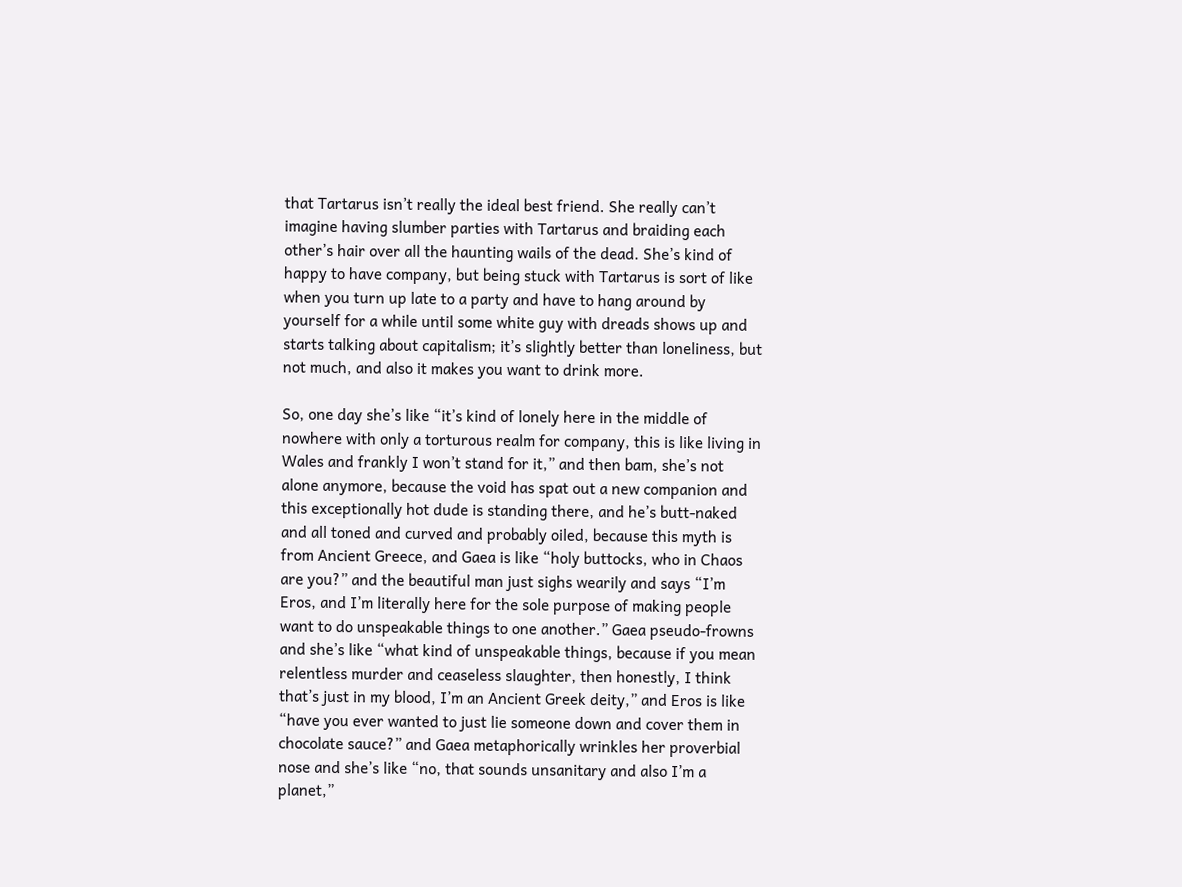that Tartarus isn’t really the ideal best friend. She really can’t imagine having slumber parties with Tartarus and braiding each other’s hair over all the haunting wails of the dead. She’s kind of happy to have company, but being stuck with Tartarus is sort of like when you turn up late to a party and have to hang around by yourself for a while until some white guy with dreads shows up and starts talking about capitalism; it’s slightly better than loneliness, but not much, and also it makes you want to drink more.

So, one day she’s like “it’s kind of lonely here in the middle of nowhere with only a torturous realm for company, this is like living in Wales and frankly I won’t stand for it,” and then bam, she’s not alone anymore, because the void has spat out a new companion and this exceptionally hot dude is standing there, and he’s butt-naked and all toned and curved and probably oiled, because this myth is from Ancient Greece, and Gaea is like “holy buttocks, who in Chaos are you?” and the beautiful man just sighs wearily and says “I’m Eros, and I’m literally here for the sole purpose of making people want to do unspeakable things to one another.” Gaea pseudo-frowns and she’s like “what kind of unspeakable things, because if you mean relentless murder and ceaseless slaughter, then honestly, I think that’s just in my blood, I’m an Ancient Greek deity,” and Eros is like “have you ever wanted to just lie someone down and cover them in chocolate sauce?” and Gaea metaphorically wrinkles her proverbial nose and she’s like “no, that sounds unsanitary and also I’m a planet,”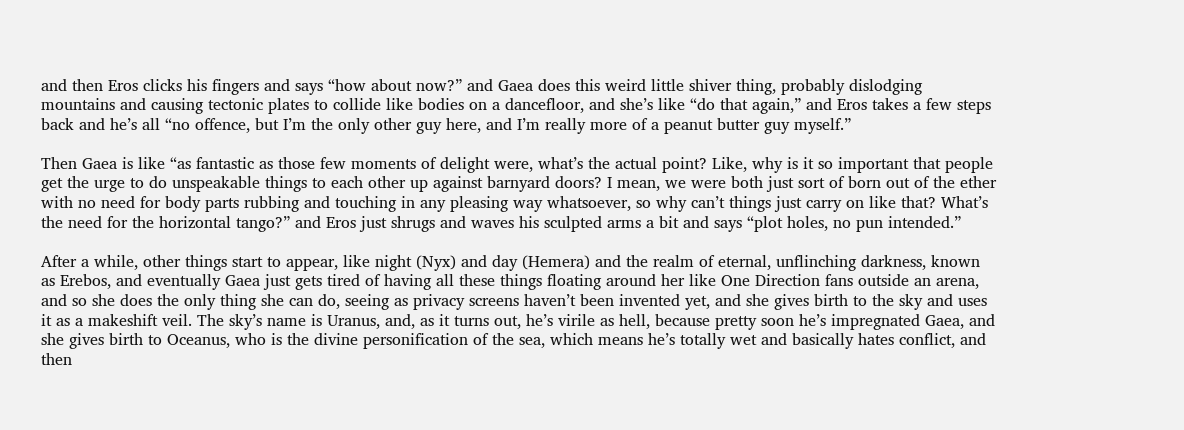and then Eros clicks his fingers and says “how about now?” and Gaea does this weird little shiver thing, probably dislodging mountains and causing tectonic plates to collide like bodies on a dancefloor, and she’s like “do that again,” and Eros takes a few steps back and he’s all “no offence, but I’m the only other guy here, and I’m really more of a peanut butter guy myself.”

Then Gaea is like “as fantastic as those few moments of delight were, what’s the actual point? Like, why is it so important that people get the urge to do unspeakable things to each other up against barnyard doors? I mean, we were both just sort of born out of the ether with no need for body parts rubbing and touching in any pleasing way whatsoever, so why can’t things just carry on like that? What’s the need for the horizontal tango?” and Eros just shrugs and waves his sculpted arms a bit and says “plot holes, no pun intended.”

After a while, other things start to appear, like night (Nyx) and day (Hemera) and the realm of eternal, unflinching darkness, known as Erebos, and eventually Gaea just gets tired of having all these things floating around her like One Direction fans outside an arena, and so she does the only thing she can do, seeing as privacy screens haven’t been invented yet, and she gives birth to the sky and uses it as a makeshift veil. The sky’s name is Uranus, and, as it turns out, he’s virile as hell, because pretty soon he’s impregnated Gaea, and she gives birth to Oceanus, who is the divine personification of the sea, which means he’s totally wet and basically hates conflict, and then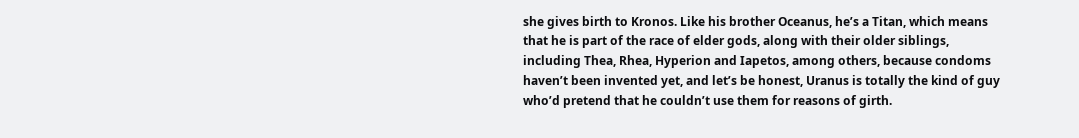she gives birth to Kronos. Like his brother Oceanus, he’s a Titan, which means that he is part of the race of elder gods, along with their older siblings, including Thea, Rhea, Hyperion and Iapetos, among others, because condoms haven’t been invented yet, and let’s be honest, Uranus is totally the kind of guy who’d pretend that he couldn’t use them for reasons of girth.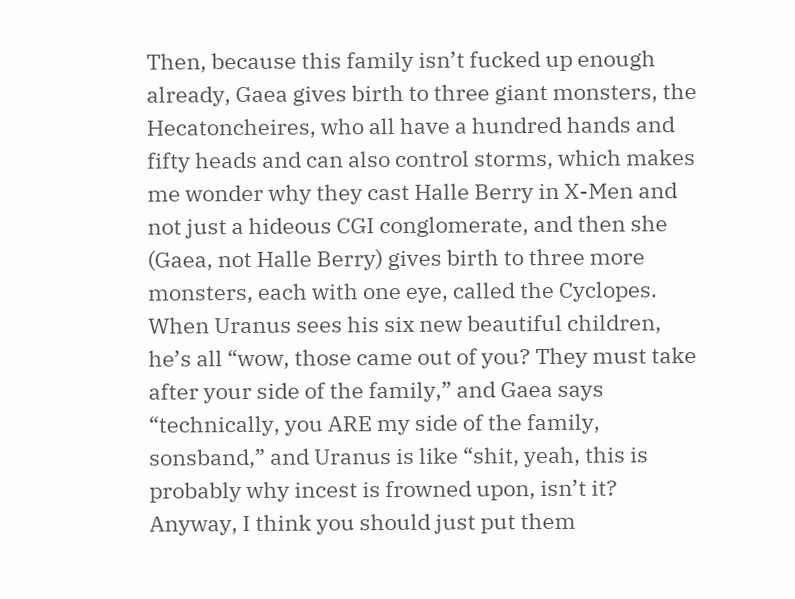Then, because this family isn’t fucked up enough already, Gaea gives birth to three giant monsters, the Hecatoncheires, who all have a hundred hands and fifty heads and can also control storms, which makes me wonder why they cast Halle Berry in X-Men and not just a hideous CGI conglomerate, and then she (Gaea, not Halle Berry) gives birth to three more monsters, each with one eye, called the Cyclopes. When Uranus sees his six new beautiful children, he’s all “wow, those came out of you? They must take after your side of the family,” and Gaea says “technically, you ARE my side of the family, sonsband,” and Uranus is like “shit, yeah, this is probably why incest is frowned upon, isn’t it? Anyway, I think you should just put them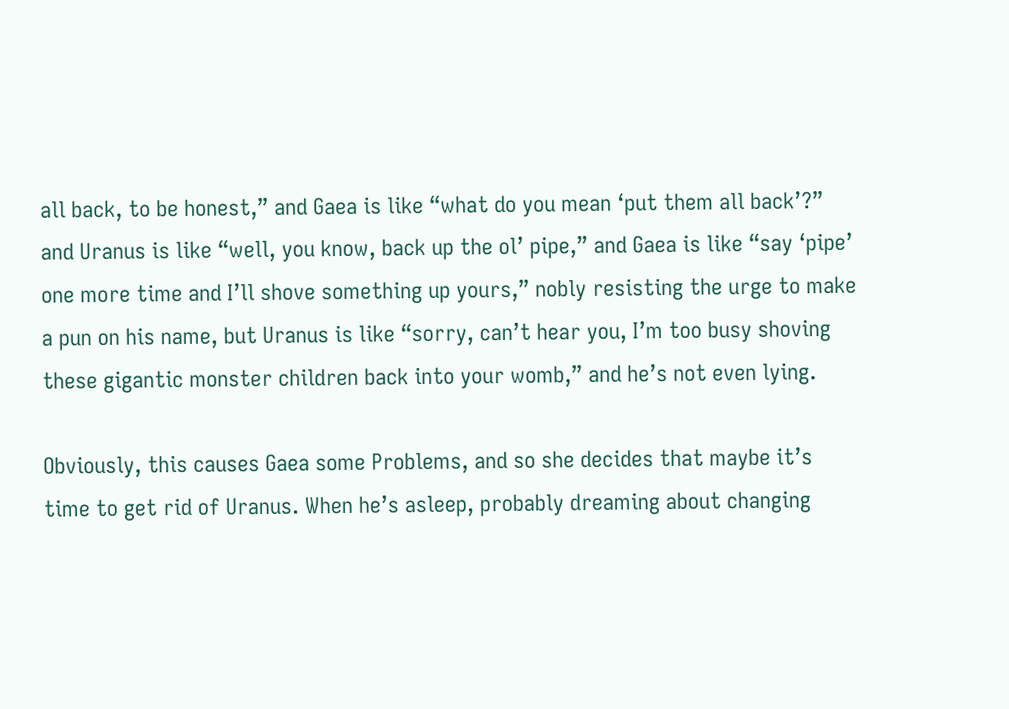all back, to be honest,” and Gaea is like “what do you mean ‘put them all back’?” and Uranus is like “well, you know, back up the ol’ pipe,” and Gaea is like “say ‘pipe’ one more time and I’ll shove something up yours,” nobly resisting the urge to make a pun on his name, but Uranus is like “sorry, can’t hear you, I’m too busy shoving these gigantic monster children back into your womb,” and he’s not even lying.

Obviously, this causes Gaea some Problems, and so she decides that maybe it’s time to get rid of Uranus. When he’s asleep, probably dreaming about changing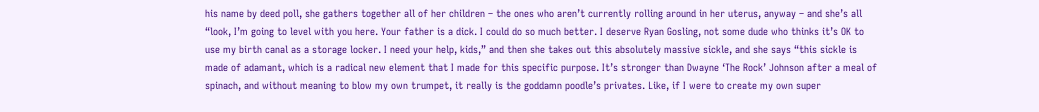his name by deed poll, she gathers together all of her children – the ones who aren’t currently rolling around in her uterus, anyway – and she’s all “look, I’m going to level with you here. Your father is a dick. I could do so much better. I deserve Ryan Gosling, not some dude who thinks it’s OK to use my birth canal as a storage locker. I need your help, kids,” and then she takes out this absolutely massive sickle, and she says “this sickle is made of adamant, which is a radical new element that I made for this specific purpose. It’s stronger than Dwayne ‘The Rock’ Johnson after a meal of spinach, and without meaning to blow my own trumpet, it really is the goddamn poodle’s privates. Like, if I were to create my own super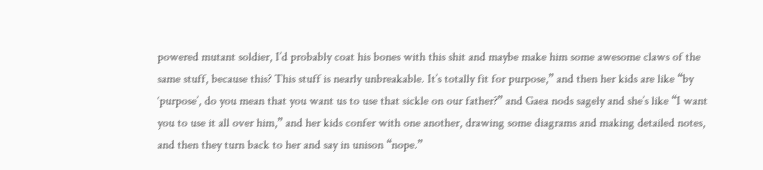powered mutant soldier, I’d probably coat his bones with this shit and maybe make him some awesome claws of the same stuff, because this? This stuff is nearly unbreakable. It’s totally fit for purpose,” and then her kids are like “by ‘purpose’, do you mean that you want us to use that sickle on our father?” and Gaea nods sagely and she’s like “I want you to use it all over him,” and her kids confer with one another, drawing some diagrams and making detailed notes, and then they turn back to her and say in unison “nope.”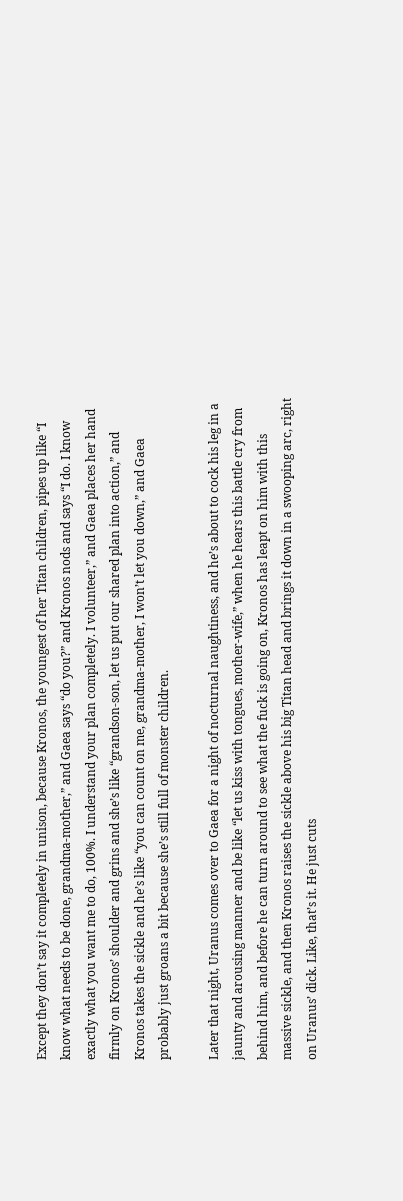Except they don’t say it completely in unison, because Kronos, the youngest of her Titan children, pipes up like “I know what needs to be done, grandma-mother,” and Gaea says “do you?” and Kronos nods and says “I do. I know exactly what you want me to do, 100%. I understand your plan completely. I volunteer,” and Gaea places her hand firmly on Kronos’ shoulder and grins and she’s like “grandson-son, let us put our shared plan into action,” and Kronos takes the sickle and he’s like “you can count on me, grandma-mother, I won’t let you down,” and Gaea probably just groans a bit because she’s still full of monster children.

Later that night, Uranus comes over to Gaea for a night of nocturnal naughtiness, and he’s about to cock his leg in a jaunty and arousing manner and be like “let us kiss with tongues, mother-wife,” when he hears this battle cry from behind him, and before he can turn around to see what the fuck is going on, Kronos has leapt on him with this massive sickle, and then Kronos raises the sickle above his big Titan head and brings it down in a swooping arc, right on Uranus’ dick. Like, that’s it. He just cuts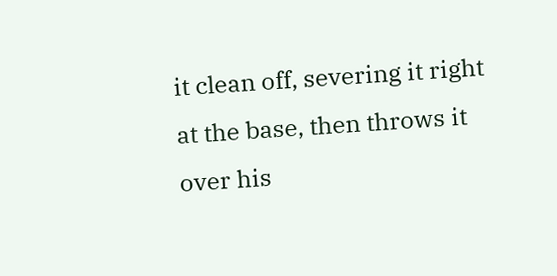it clean off, severing it right at the base, then throws it over his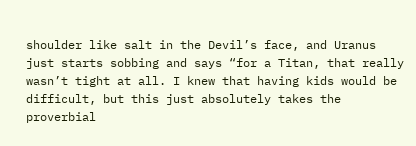shoulder like salt in the Devil’s face, and Uranus just starts sobbing and says “for a Titan, that really wasn’t tight at all. I knew that having kids would be difficult, but this just absolutely takes the proverbial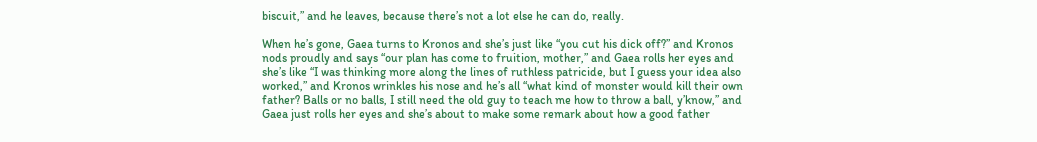biscuit,” and he leaves, because there’s not a lot else he can do, really.

When he’s gone, Gaea turns to Kronos and she’s just like “you cut his dick off?” and Kronos nods proudly and says “our plan has come to fruition, mother,” and Gaea rolls her eyes and she’s like “I was thinking more along the lines of ruthless patricide, but I guess your idea also worked,” and Kronos wrinkles his nose and he’s all “what kind of monster would kill their own father? Balls or no balls, I still need the old guy to teach me how to throw a ball, y’know,” and Gaea just rolls her eyes and she’s about to make some remark about how a good father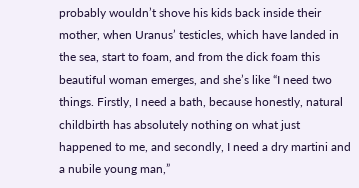probably wouldn’t shove his kids back inside their mother, when Uranus’ testicles, which have landed in the sea, start to foam, and from the dick foam this beautiful woman emerges, and she’s like “I need two things. Firstly, I need a bath, because honestly, natural childbirth has absolutely nothing on what just happened to me, and secondly, I need a dry martini and a nubile young man,”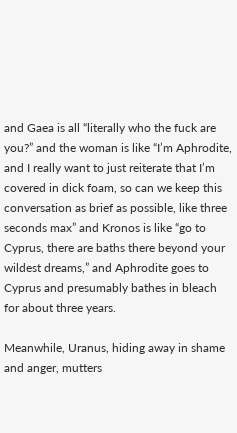and Gaea is all “literally who the fuck are you?” and the woman is like “I’m Aphrodite, and I really want to just reiterate that I’m covered in dick foam, so can we keep this conversation as brief as possible, like three seconds max” and Kronos is like “go to Cyprus, there are baths there beyond your wildest dreams,” and Aphrodite goes to Cyprus and presumably bathes in bleach for about three years.

Meanwhile, Uranus, hiding away in shame and anger, mutters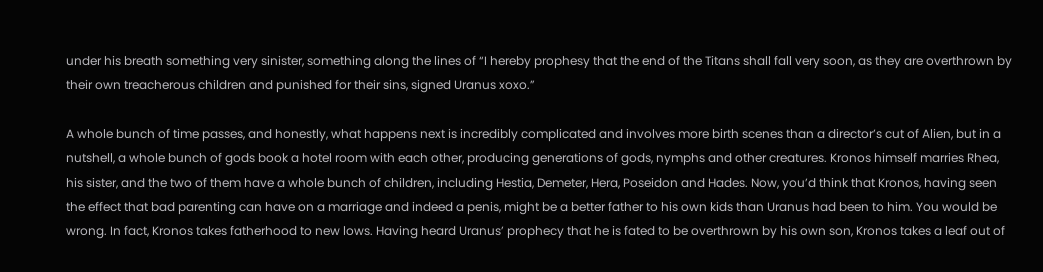under his breath something very sinister, something along the lines of “I hereby prophesy that the end of the Titans shall fall very soon, as they are overthrown by their own treacherous children and punished for their sins, signed Uranus xoxo.”

A whole bunch of time passes, and honestly, what happens next is incredibly complicated and involves more birth scenes than a director’s cut of Alien, but in a nutshell, a whole bunch of gods book a hotel room with each other, producing generations of gods, nymphs and other creatures. Kronos himself marries Rhea, his sister, and the two of them have a whole bunch of children, including Hestia, Demeter, Hera, Poseidon and Hades. Now, you’d think that Kronos, having seen the effect that bad parenting can have on a marriage and indeed a penis, might be a better father to his own kids than Uranus had been to him. You would be wrong. In fact, Kronos takes fatherhood to new lows. Having heard Uranus’ prophecy that he is fated to be overthrown by his own son, Kronos takes a leaf out of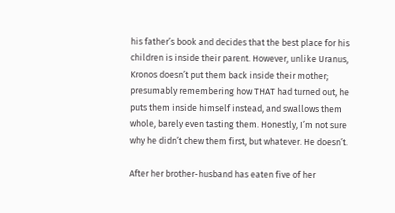his father’s book and decides that the best place for his children is inside their parent. However, unlike Uranus, Kronos doesn’t put them back inside their mother; presumably remembering how THAT had turned out, he puts them inside himself instead, and swallows them whole, barely even tasting them. Honestly, I’m not sure why he didn’t chew them first, but whatever. He doesn’t.

After her brother-husband has eaten five of her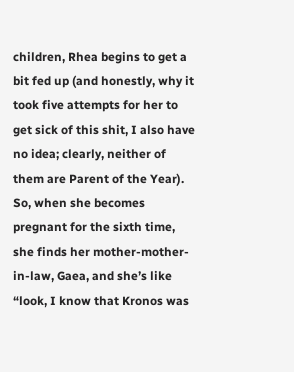children, Rhea begins to get a bit fed up (and honestly, why it took five attempts for her to get sick of this shit, I also have no idea; clearly, neither of them are Parent of the Year). So, when she becomes pregnant for the sixth time, she finds her mother-mother-in-law, Gaea, and she’s like “look, I know that Kronos was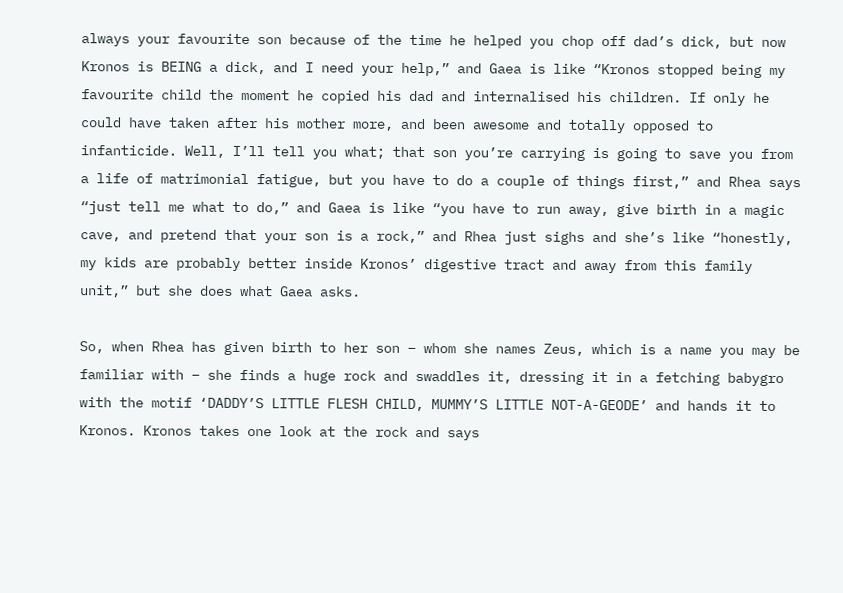always your favourite son because of the time he helped you chop off dad’s dick, but now Kronos is BEING a dick, and I need your help,” and Gaea is like “Kronos stopped being my favourite child the moment he copied his dad and internalised his children. If only he could have taken after his mother more, and been awesome and totally opposed to infanticide. Well, I’ll tell you what; that son you’re carrying is going to save you from a life of matrimonial fatigue, but you have to do a couple of things first,” and Rhea says “just tell me what to do,” and Gaea is like “you have to run away, give birth in a magic cave, and pretend that your son is a rock,” and Rhea just sighs and she’s like “honestly, my kids are probably better inside Kronos’ digestive tract and away from this family unit,” but she does what Gaea asks.

So, when Rhea has given birth to her son – whom she names Zeus, which is a name you may be familiar with – she finds a huge rock and swaddles it, dressing it in a fetching babygro with the motif ‘DADDY’S LITTLE FLESH CHILD, MUMMY’S LITTLE NOT-A-GEODE’ and hands it to Kronos. Kronos takes one look at the rock and says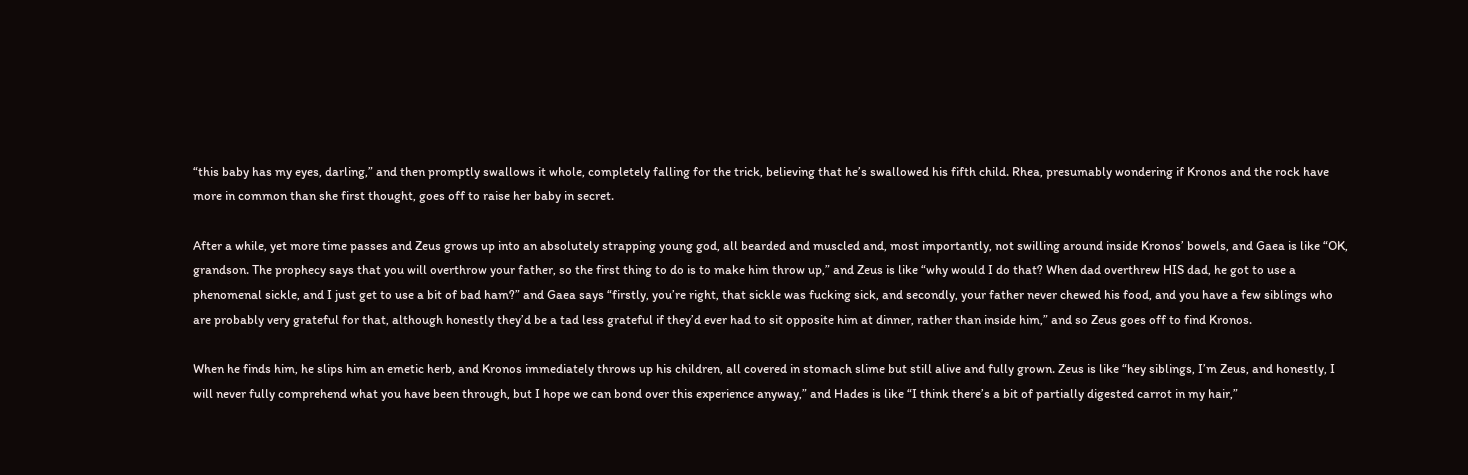“this baby has my eyes, darling,” and then promptly swallows it whole, completely falling for the trick, believing that he’s swallowed his fifth child. Rhea, presumably wondering if Kronos and the rock have more in common than she first thought, goes off to raise her baby in secret.

After a while, yet more time passes and Zeus grows up into an absolutely strapping young god, all bearded and muscled and, most importantly, not swilling around inside Kronos’ bowels, and Gaea is like “OK, grandson. The prophecy says that you will overthrow your father, so the first thing to do is to make him throw up,” and Zeus is like “why would I do that? When dad overthrew HIS dad, he got to use a phenomenal sickle, and I just get to use a bit of bad ham?” and Gaea says “firstly, you’re right, that sickle was fucking sick, and secondly, your father never chewed his food, and you have a few siblings who are probably very grateful for that, although honestly they’d be a tad less grateful if they’d ever had to sit opposite him at dinner, rather than inside him,” and so Zeus goes off to find Kronos.

When he finds him, he slips him an emetic herb, and Kronos immediately throws up his children, all covered in stomach slime but still alive and fully grown. Zeus is like “hey siblings, I’m Zeus, and honestly, I will never fully comprehend what you have been through, but I hope we can bond over this experience anyway,” and Hades is like “I think there’s a bit of partially digested carrot in my hair,”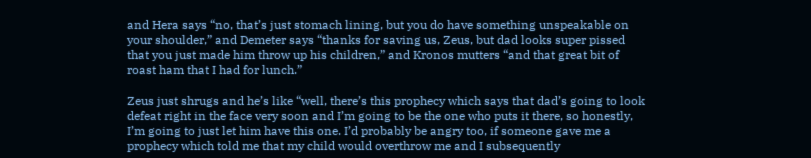and Hera says “no, that’s just stomach lining, but you do have something unspeakable on your shoulder,” and Demeter says “thanks for saving us, Zeus, but dad looks super pissed that you just made him throw up his children,” and Kronos mutters “and that great bit of roast ham that I had for lunch.”

Zeus just shrugs and he’s like “well, there’s this prophecy which says that dad’s going to look defeat right in the face very soon and I’m going to be the one who puts it there, so honestly, I’m going to just let him have this one. I’d probably be angry too, if someone gave me a prophecy which told me that my child would overthrow me and I subsequently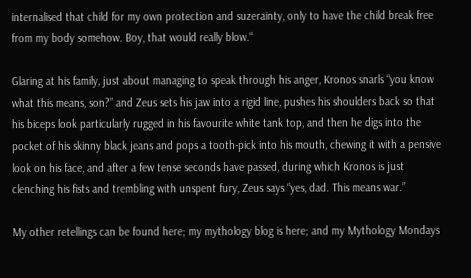internalised that child for my own protection and suzerainty, only to have the child break free from my body somehow. Boy, that would really blow.“

Glaring at his family, just about managing to speak through his anger, Kronos snarls “you know what this means, son?” and Zeus sets his jaw into a rigid line, pushes his shoulders back so that his biceps look particularly rugged in his favourite white tank top, and then he digs into the pocket of his skinny black jeans and pops a tooth-pick into his mouth, chewing it with a pensive look on his face, and after a few tense seconds have passed, during which Kronos is just clenching his fists and trembling with unspent fury, Zeus says “yes, dad. This means war.”

My other retellings can be found here; my mythology blog is here; and my Mythology Mondays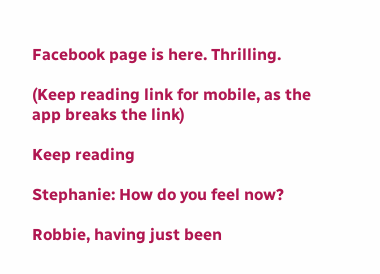Facebook page is here. Thrilling.

(Keep reading link for mobile, as the app breaks the link)

Keep reading

Stephanie: How do you feel now?

Robbie, having just been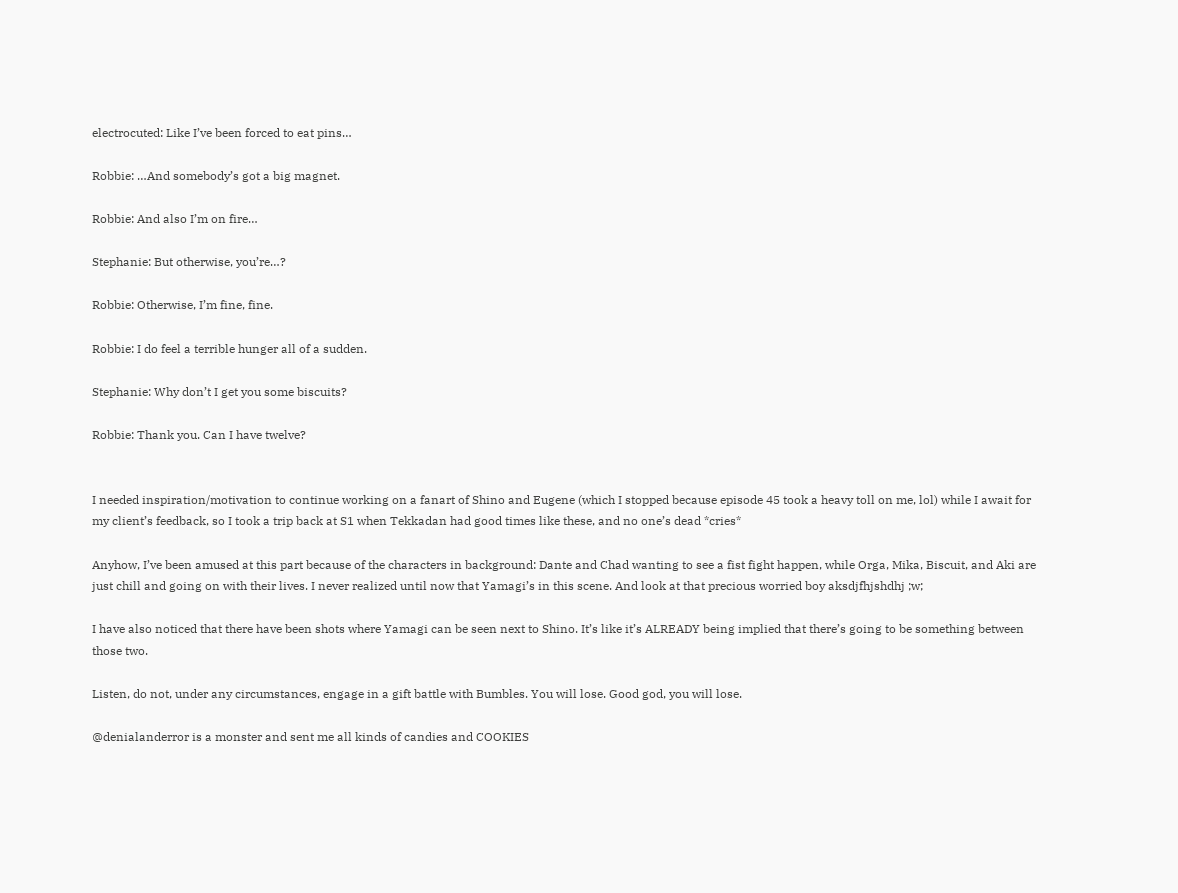electrocuted: Like I’ve been forced to eat pins…

Robbie: …And somebody’s got a big magnet.

Robbie: And also I’m on fire…

Stephanie: But otherwise, you’re…?

Robbie: Otherwise, I’m fine, fine.

Robbie: I do feel a terrible hunger all of a sudden.

Stephanie: Why don’t I get you some biscuits?

Robbie: Thank you. Can I have twelve?


I needed inspiration/motivation to continue working on a fanart of Shino and Eugene (which I stopped because episode 45 took a heavy toll on me, lol) while I await for my client’s feedback, so I took a trip back at S1 when Tekkadan had good times like these, and no one’s dead *cries*

Anyhow, I’ve been amused at this part because of the characters in background: Dante and Chad wanting to see a fist fight happen, while Orga, Mika, Biscuit, and Aki are just chill and going on with their lives. I never realized until now that Yamagi’s in this scene. And look at that precious worried boy aksdjfhjshdhj ;w;

I have also noticed that there have been shots where Yamagi can be seen next to Shino. It’s like it’s ALREADY being implied that there’s going to be something between those two.

Listen, do not, under any circumstances, engage in a gift battle with Bumbles. You will lose. Good god, you will lose.

@denialanderror is a monster and sent me all kinds of candies and COOKIES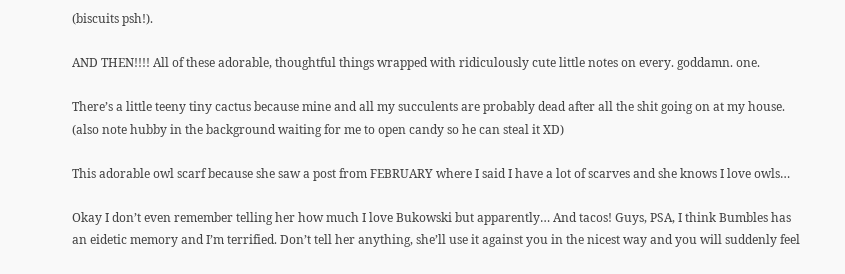(biscuits psh!).

AND THEN!!!! All of these adorable, thoughtful things wrapped with ridiculously cute little notes on every. goddamn. one.

There’s a little teeny tiny cactus because mine and all my succulents are probably dead after all the shit going on at my house. (also note hubby in the background waiting for me to open candy so he can steal it XD)

This adorable owl scarf because she saw a post from FEBRUARY where I said I have a lot of scarves and she knows I love owls…

Okay I don’t even remember telling her how much I love Bukowski but apparently… And tacos! Guys, PSA, I think Bumbles has an eidetic memory and I’m terrified. Don’t tell her anything, she’ll use it against you in the nicest way and you will suddenly feel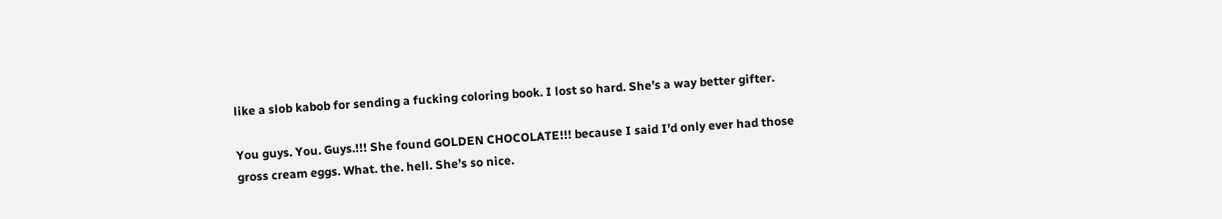like a slob kabob for sending a fucking coloring book. I lost so hard. She’s a way better gifter.

You guys. You. Guys.!!! She found GOLDEN CHOCOLATE!!! because I said I’d only ever had those gross cream eggs. What. the. hell. She’s so nice.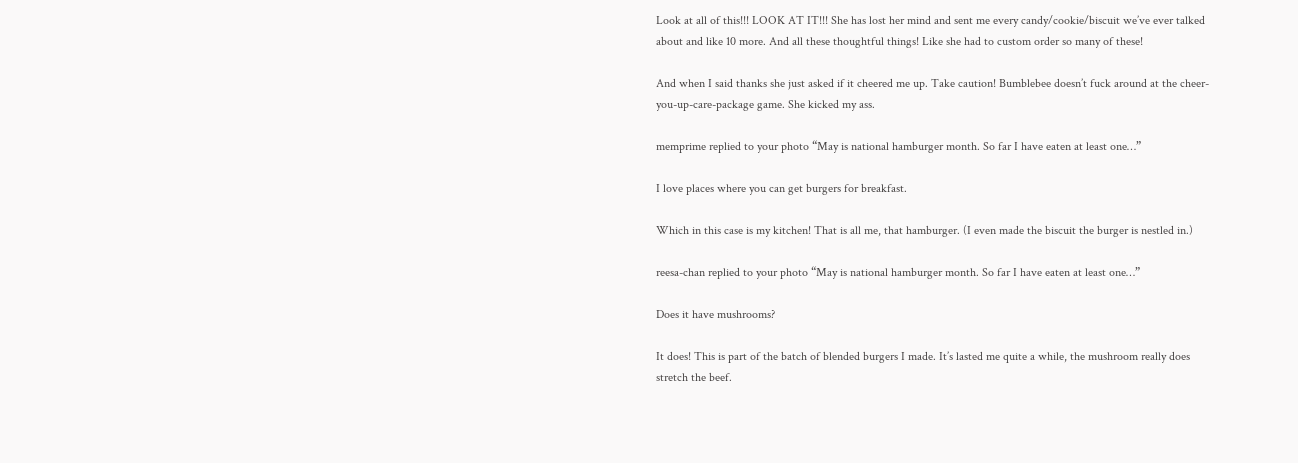Look at all of this!!! LOOK AT IT!!! She has lost her mind and sent me every candy/cookie/biscuit we’ve ever talked about and like 10 more. And all these thoughtful things! Like she had to custom order so many of these!

And when I said thanks she just asked if it cheered me up. Take caution! Bumblebee doesn’t fuck around at the cheer-you-up-care-package game. She kicked my ass.

memprime replied to your photo “May is national hamburger month. So far I have eaten at least one…”

I love places where you can get burgers for breakfast.

Which in this case is my kitchen! That is all me, that hamburger. (I even made the biscuit the burger is nestled in.)

reesa-chan replied to your photo “May is national hamburger month. So far I have eaten at least one…”

Does it have mushrooms?

It does! This is part of the batch of blended burgers I made. It’s lasted me quite a while, the mushroom really does stretch the beef.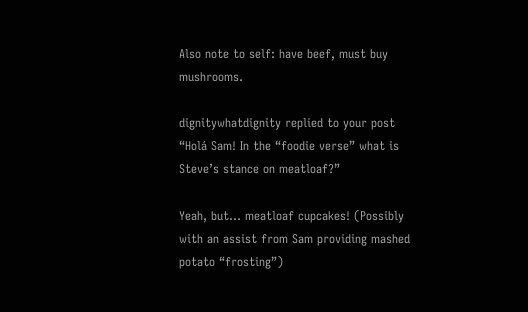Also note to self: have beef, must buy mushrooms.

dignitywhatdignity replied to your post “Holá Sam! In the “foodie verse” what is Steve’s stance on meatloaf?”

Yeah, but… meatloaf cupcakes! (Possibly with an assist from Sam providing mashed potato “frosting”)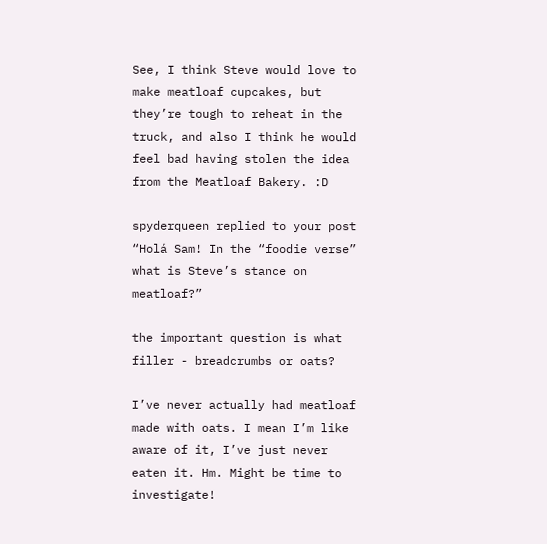See, I think Steve would love to make meatloaf cupcakes, but they’re tough to reheat in the truck, and also I think he would feel bad having stolen the idea from the Meatloaf Bakery. :D

spyderqueen replied to your post “Holá Sam! In the “foodie verse” what is Steve’s stance on meatloaf?”

the important question is what filler - breadcrumbs or oats?

I’ve never actually had meatloaf made with oats. I mean I’m like aware of it, I’ve just never eaten it. Hm. Might be time to investigate!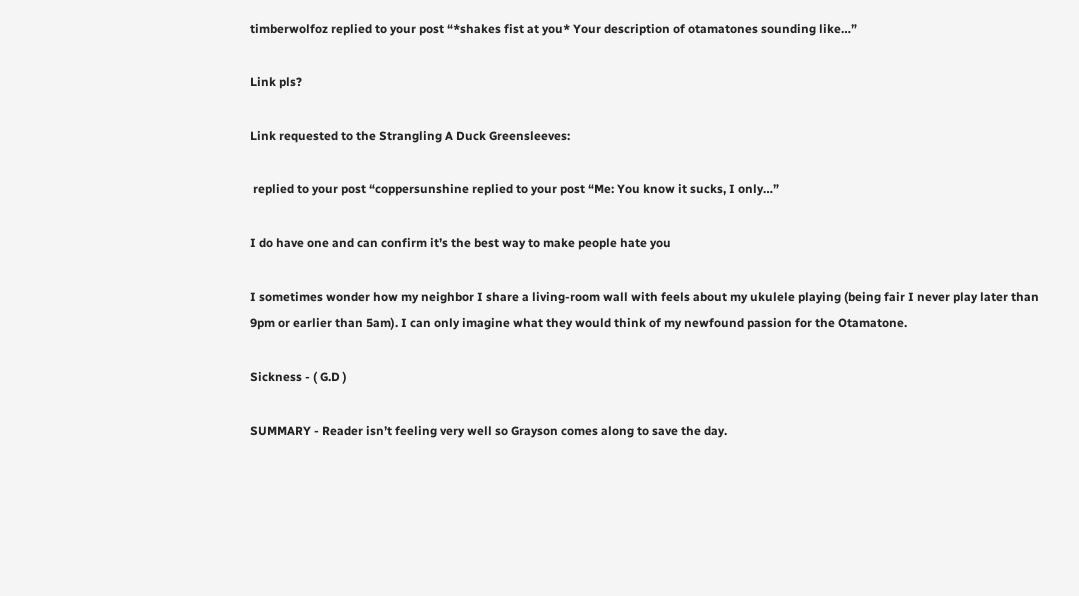timberwolfoz replied to your post “*shakes fist at you* Your description of otamatones sounding like…”

Link pls?

Link requested to the Strangling A Duck Greensleeves:

 replied to your post “coppersunshine replied to your post “Me: You know it sucks, I only…”

I do have one and can confirm it’s the best way to make people hate you

I sometimes wonder how my neighbor I share a living-room wall with feels about my ukulele playing (being fair I never play later than 9pm or earlier than 5am). I can only imagine what they would think of my newfound passion for the Otamatone.

Sickness - ( G.D )

SUMMARY - Reader isn’t feeling very well so Grayson comes along to save the day.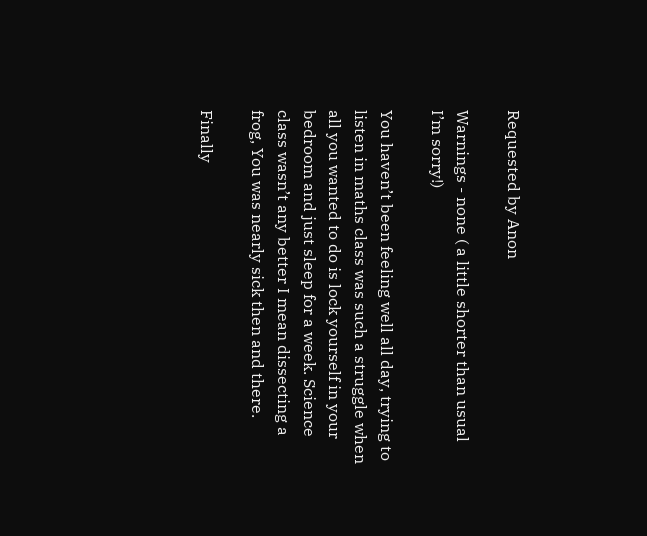Requested by Anon

Warnings - none ( a little shorter than usual I’m sorry!)

You haven’t been feeling well all day, trying to listen in maths class was such a struggle when all you wanted to do is lock yourself in your bedroom and just sleep for a week. Science class wasn’t any better I mean dissecting a frog, You was nearly sick then and there.

Finally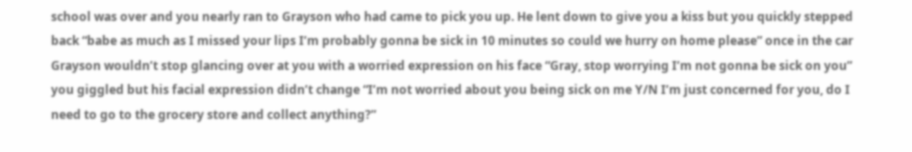school was over and you nearly ran to Grayson who had came to pick you up. He lent down to give you a kiss but you quickly stepped back “babe as much as I missed your lips I’m probably gonna be sick in 10 minutes so could we hurry on home please” once in the car Grayson wouldn’t stop glancing over at you with a worried expression on his face “Gray, stop worrying I’m not gonna be sick on you” you giggled but his facial expression didn’t change “I’m not worried about you being sick on me Y/N I’m just concerned for you, do I need to go to the grocery store and collect anything?”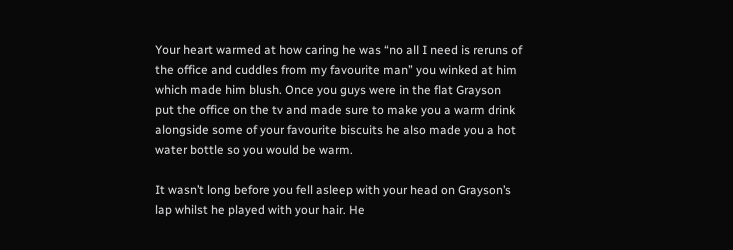Your heart warmed at how caring he was “no all I need is reruns of the office and cuddles from my favourite man” you winked at him which made him blush. Once you guys were in the flat Grayson put the office on the tv and made sure to make you a warm drink alongside some of your favourite biscuits he also made you a hot water bottle so you would be warm.

It wasn’t long before you fell asleep with your head on Grayson’s lap whilst he played with your hair. He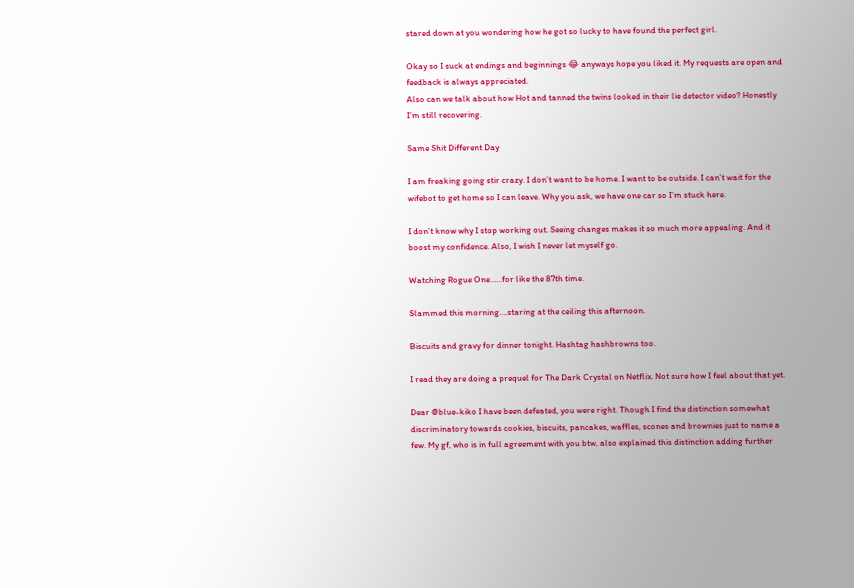stared down at you wondering how he got so lucky to have found the perfect girl.

Okay so I suck at endings and beginnings 😂 anyways hope you liked it. My requests are open and feedback is always appreciated.
Also can we talk about how Hot and tanned the twins looked in their lie detector video? Honestly I’m still recovering.

Same Shit Different Day

I am freaking going stir crazy. I don’t want to be home. I want to be outside. I can’t wait for the wifebot to get home so I can leave. Why you ask, we have one car so I’m stuck here.

I don’t know why I stop working out. Seeing changes makes it so much more appealing. And it boost my confidence. Also, I wish I never let myself go.

Watching Rogue One……for like the 87th time.

Slammed this morning….staring at the ceiling this afternoon.

Biscuits and gravy for dinner tonight. Hashtag hashbrowns too.

I read they are doing a prequel for The Dark Crystal on Netflix. Not sure how I feel about that yet.

Dear @blue-kiko I have been defeated, you were right. Though I find the distinction somewhat discriminatory towards cookies, biscuits, pancakes, waffles, scones and brownies just to name a few. My gf, who is in full agreement with you btw, also explained this distinction adding further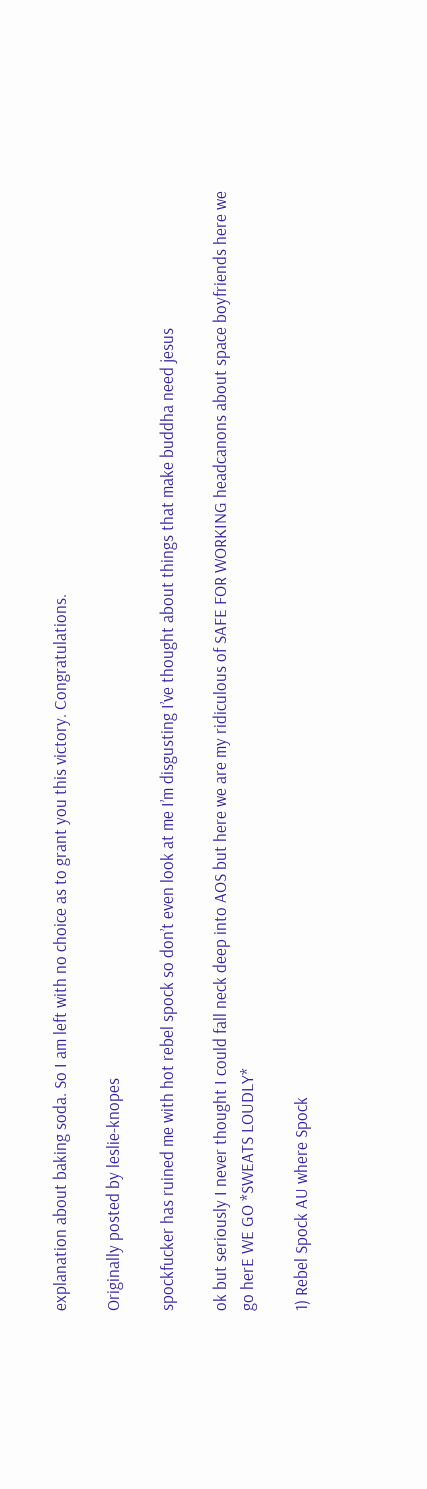explanation about baking soda. So I am left with no choice as to grant you this victory. Congratulations.

Originally posted by leslie-knopes

spockfucker has ruined me with hot rebel spock so don’t even look at me I’m disgusting I’ve thought about things that make buddha need jesus

ok but seriously I never thought I could fall neck deep into AOS but here we are my ridiculous of SAFE FOR WORKING headcanons about space boyfriends here we go herE WE GO *SWEATS LOUDLY*

1) Rebel Spock AU where Spock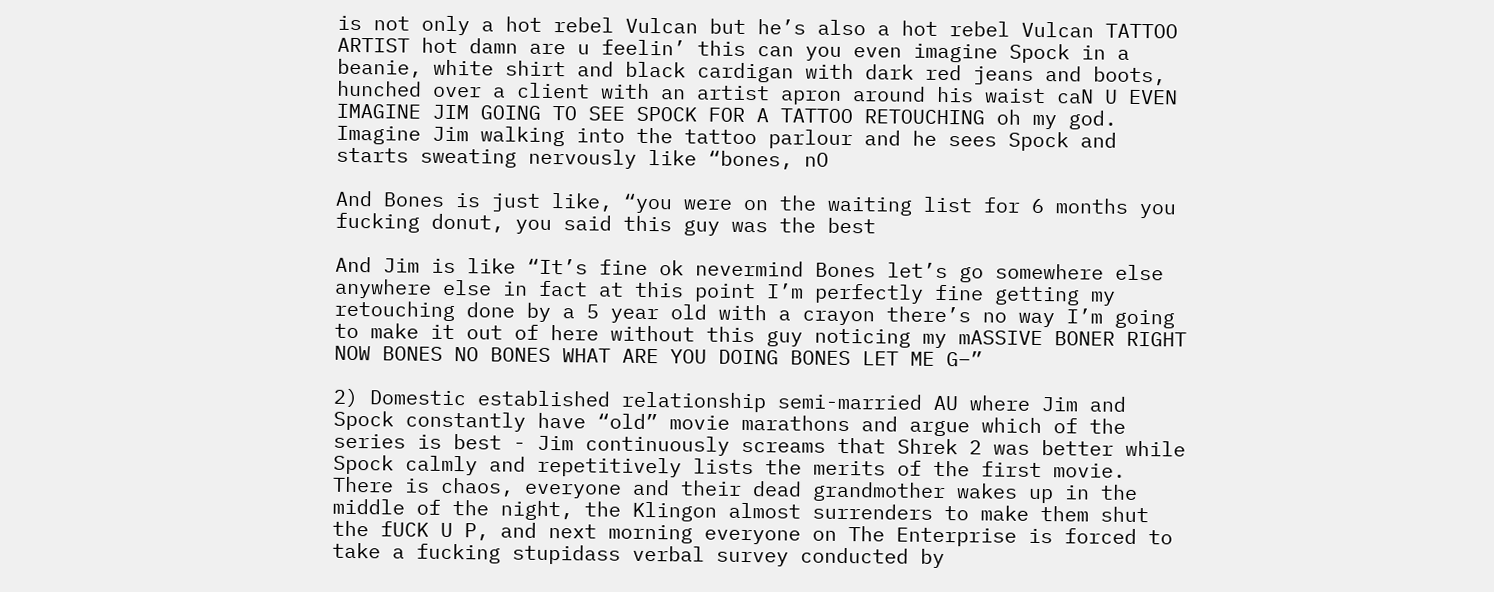is not only a hot rebel Vulcan but he’s also a hot rebel Vulcan TATTOO ARTIST hot damn are u feelin’ this can you even imagine Spock in a beanie, white shirt and black cardigan with dark red jeans and boots, hunched over a client with an artist apron around his waist caN U EVEN IMAGINE JIM GOING TO SEE SPOCK FOR A TATTOO RETOUCHING oh my god. Imagine Jim walking into the tattoo parlour and he sees Spock and starts sweating nervously like “bones, nO

And Bones is just like, “you were on the waiting list for 6 months you fucking donut, you said this guy was the best

And Jim is like “It’s fine ok nevermind Bones let’s go somewhere else anywhere else in fact at this point I’m perfectly fine getting my retouching done by a 5 year old with a crayon there’s no way I’m going to make it out of here without this guy noticing my mASSIVE BONER RIGHT NOW BONES NO BONES WHAT ARE YOU DOING BONES LET ME G–”

2) Domestic established relationship semi-married AU where Jim and Spock constantly have “old” movie marathons and argue which of the series is best - Jim continuously screams that Shrek 2 was better while Spock calmly and repetitively lists the merits of the first movie. There is chaos, everyone and their dead grandmother wakes up in the middle of the night, the Klingon almost surrenders to make them shut the fUCK U P, and next morning everyone on The Enterprise is forced to take a fucking stupidass verbal survey conducted by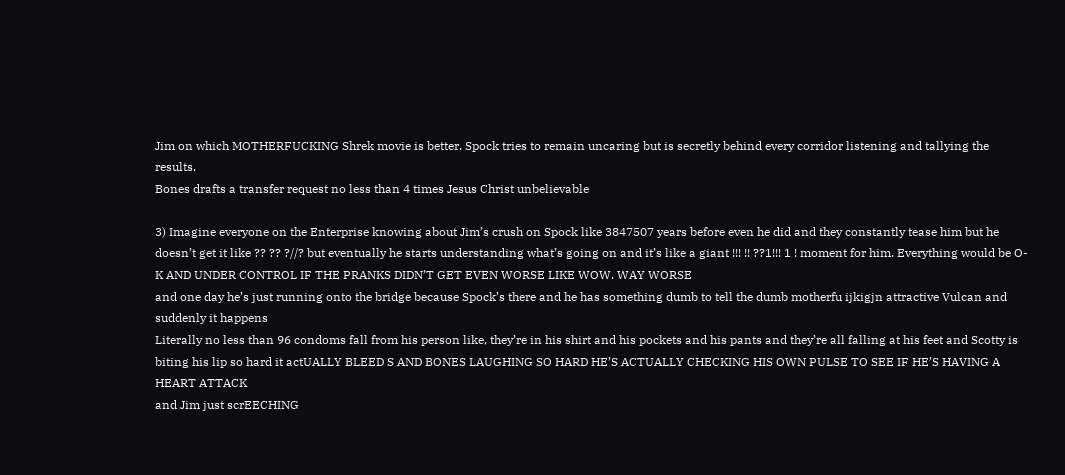Jim on which MOTHERFUCKING Shrek movie is better. Spock tries to remain uncaring but is secretly behind every corridor listening and tallying the results.
Bones drafts a transfer request no less than 4 times Jesus Christ unbelievable

3) Imagine everyone on the Enterprise knowing about Jim’s crush on Spock like 3847507 years before even he did and they constantly tease him but he doesn’t get it like ?? ?? ?//? but eventually he starts understanding what’s going on and it’s like a giant !!! !! ??1!!! 1 ! moment for him. Everything would be O-K AND UNDER CONTROL IF THE PRANKS DIDN’T GET EVEN WORSE LIKE WOW. WAY WORSE
and one day he’s just running onto the bridge because Spock’s there and he has something dumb to tell the dumb motherfu ijkigjn attractive Vulcan and suddenly it happens
Literally no less than 96 condoms fall from his person like, they’re in his shirt and his pockets and his pants and they’re all falling at his feet and Scotty is biting his lip so hard it actUALLY BLEED S AND BONES LAUGHING SO HARD HE’S ACTUALLY CHECKING HIS OWN PULSE TO SEE IF HE’S HAVING A HEART ATTACK
and Jim just scrEECHING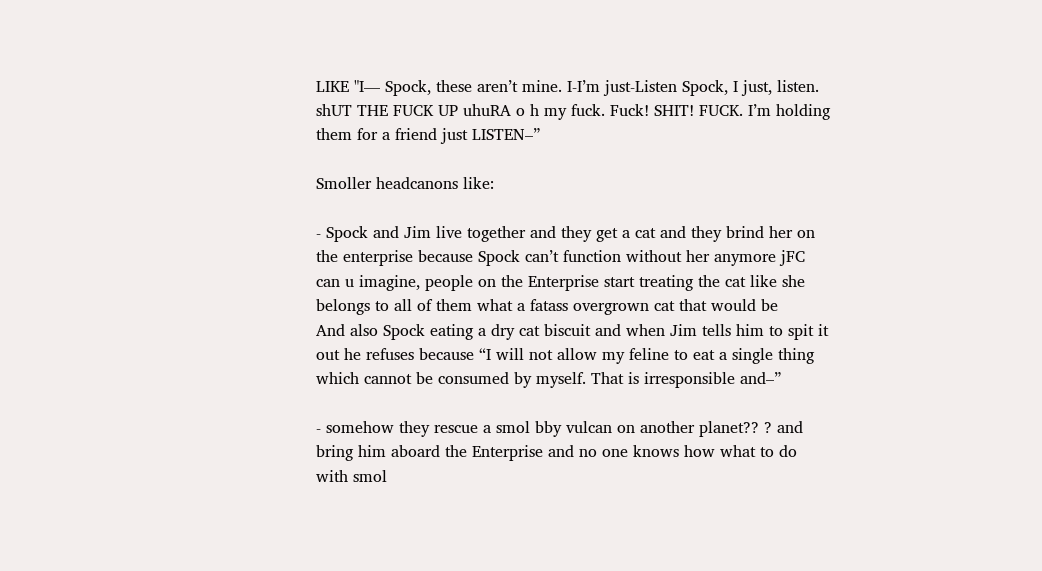LIKE "I— Spock, these aren’t mine. I-I’m just-Listen Spock, I just, listen. shUT THE FUCK UP uhuRA o h my fuck. Fuck! SHIT! FUCK. I’m holding them for a friend just LISTEN–”

Smoller headcanons like:

- Spock and Jim live together and they get a cat and they brind her on the enterprise because Spock can’t function without her anymore jFC can u imagine, people on the Enterprise start treating the cat like she belongs to all of them what a fatass overgrown cat that would be
And also Spock eating a dry cat biscuit and when Jim tells him to spit it out he refuses because “I will not allow my feline to eat a single thing which cannot be consumed by myself. That is irresponsible and–”

- somehow they rescue a smol bby vulcan on another planet?? ? and bring him aboard the Enterprise and no one knows how what to do with smol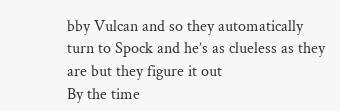bby Vulcan and so they automatically turn to Spock and he’s as clueless as they are but they figure it out
By the time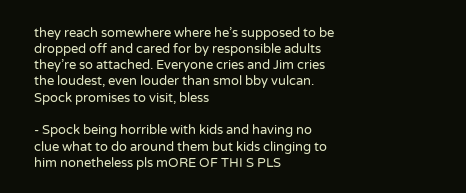they reach somewhere where he’s supposed to be dropped off and cared for by responsible adults they’re so attached. Everyone cries and Jim cries the loudest, even louder than smol bby vulcan. Spock promises to visit, bless

- Spock being horrible with kids and having no clue what to do around them but kids clinging to him nonetheless pls mORE OF THI S PLS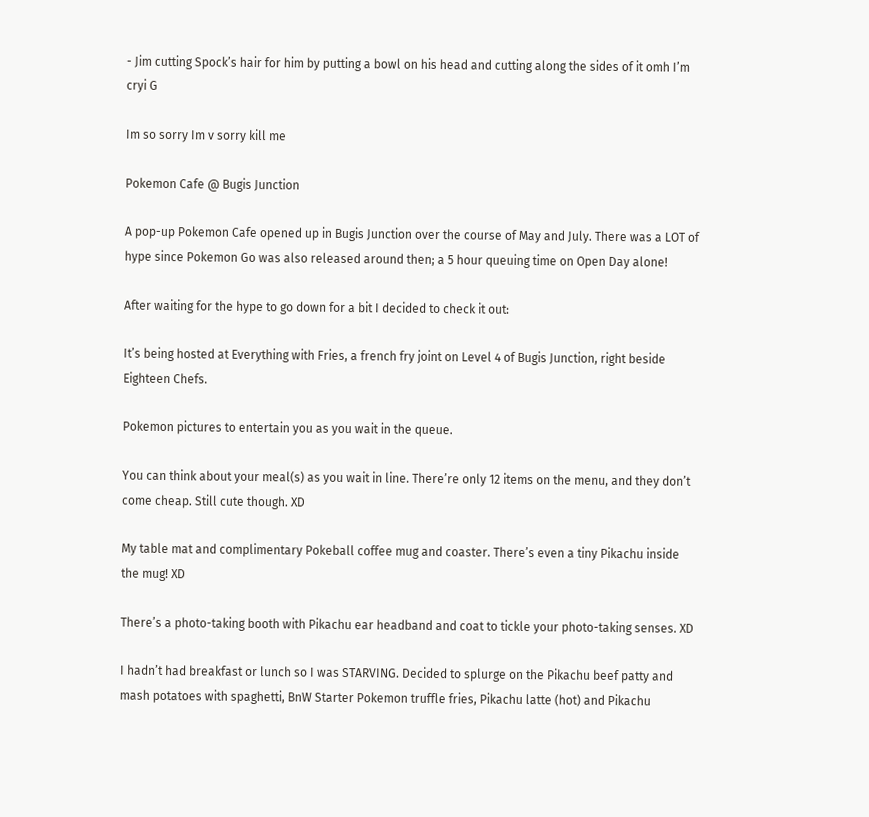- Jim cutting Spock’s hair for him by putting a bowl on his head and cutting along the sides of it omh I’m cryi G

Im so sorry Im v sorry kill me

Pokemon Cafe @ Bugis Junction

A pop-up Pokemon Cafe opened up in Bugis Junction over the course of May and July. There was a LOT of hype since Pokemon Go was also released around then; a 5 hour queuing time on Open Day alone!

After waiting for the hype to go down for a bit I decided to check it out:

It’s being hosted at Everything with Fries, a french fry joint on Level 4 of Bugis Junction, right beside Eighteen Chefs.

Pokemon pictures to entertain you as you wait in the queue.

You can think about your meal(s) as you wait in line. There’re only 12 items on the menu, and they don’t come cheap. Still cute though. XD

My table mat and complimentary Pokeball coffee mug and coaster. There’s even a tiny Pikachu inside the mug! XD

There’s a photo-taking booth with Pikachu ear headband and coat to tickle your photo-taking senses. XD

I hadn’t had breakfast or lunch so I was STARVING. Decided to splurge on the Pikachu beef patty and mash potatoes with spaghetti, BnW Starter Pokemon truffle fries, Pikachu latte (hot) and Pikachu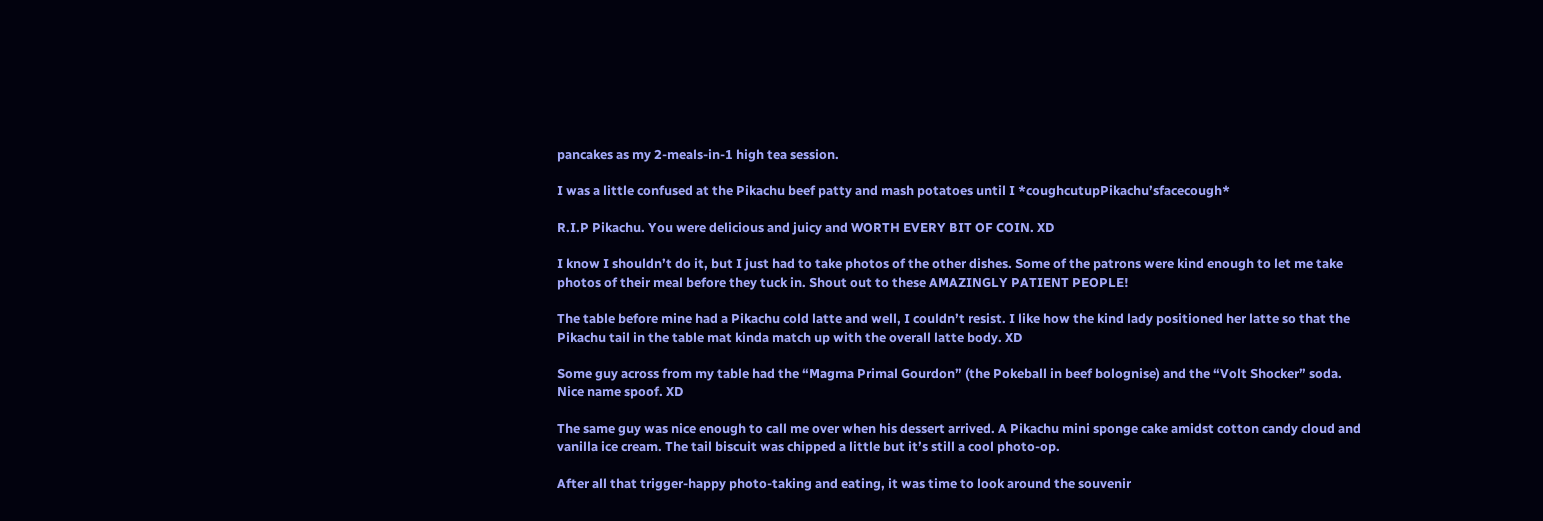pancakes as my 2-meals-in-1 high tea session.

I was a little confused at the Pikachu beef patty and mash potatoes until I *coughcutupPikachu’sfacecough*

R.I.P Pikachu. You were delicious and juicy and WORTH EVERY BIT OF COIN. XD

I know I shouldn’t do it, but I just had to take photos of the other dishes. Some of the patrons were kind enough to let me take photos of their meal before they tuck in. Shout out to these AMAZINGLY PATIENT PEOPLE!

The table before mine had a Pikachu cold latte and well, I couldn’t resist. I like how the kind lady positioned her latte so that the Pikachu tail in the table mat kinda match up with the overall latte body. XD

Some guy across from my table had the “Magma Primal Gourdon” (the Pokeball in beef bolognise) and the “Volt Shocker” soda. Nice name spoof. XD

The same guy was nice enough to call me over when his dessert arrived. A Pikachu mini sponge cake amidst cotton candy cloud and vanilla ice cream. The tail biscuit was chipped a little but it’s still a cool photo-op.

After all that trigger-happy photo-taking and eating, it was time to look around the souvenir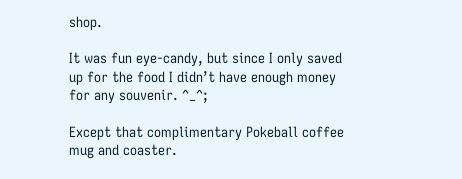shop.

It was fun eye-candy, but since I only saved up for the food I didn’t have enough money for any souvenir. ^_^;

Except that complimentary Pokeball coffee mug and coaster.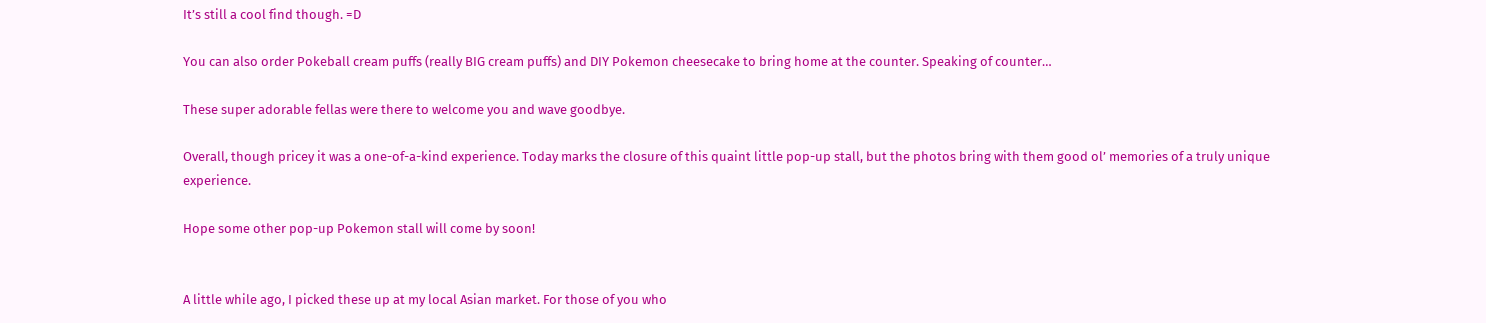It’s still a cool find though. =D

You can also order Pokeball cream puffs (really BIG cream puffs) and DIY Pokemon cheesecake to bring home at the counter. Speaking of counter…

These super adorable fellas were there to welcome you and wave goodbye.

Overall, though pricey it was a one-of-a-kind experience. Today marks the closure of this quaint little pop-up stall, but the photos bring with them good ol’ memories of a truly unique experience.

Hope some other pop-up Pokemon stall will come by soon!


A little while ago, I picked these up at my local Asian market. For those of you who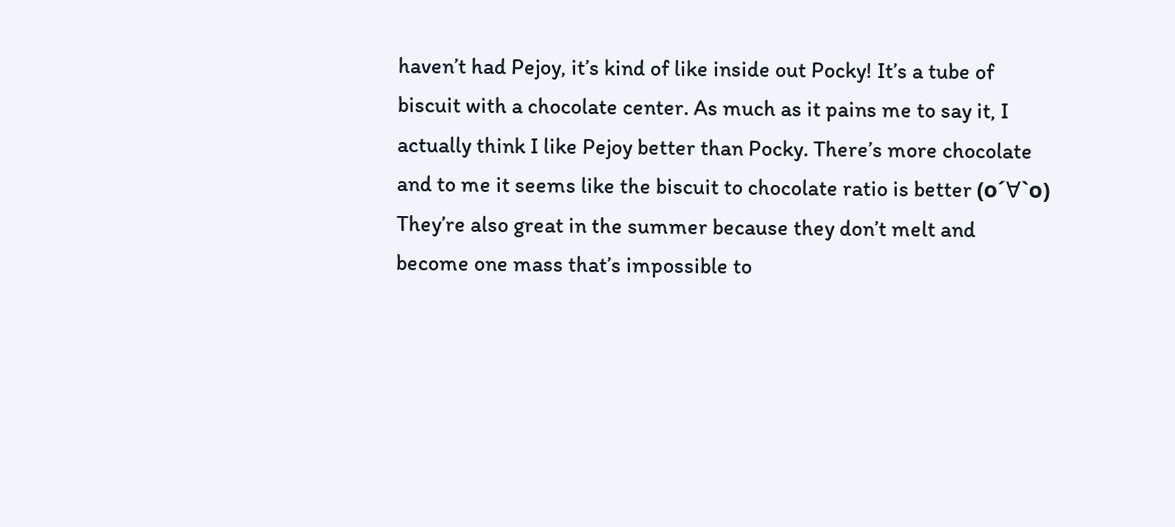haven’t had Pejoy, it’s kind of like inside out Pocky! It’s a tube of biscuit with a chocolate center. As much as it pains me to say it, I actually think I like Pejoy better than Pocky. There’s more chocolate and to me it seems like the biscuit to chocolate ratio is better (о´∀`о) They’re also great in the summer because they don’t melt and become one mass that’s impossible to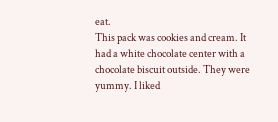eat.
This pack was cookies and cream. It had a white chocolate center with a chocolate biscuit outside. They were yummy. I liked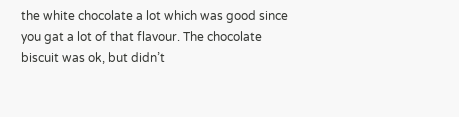the white chocolate a lot which was good since you gat a lot of that flavour. The chocolate biscuit was ok, but didn’t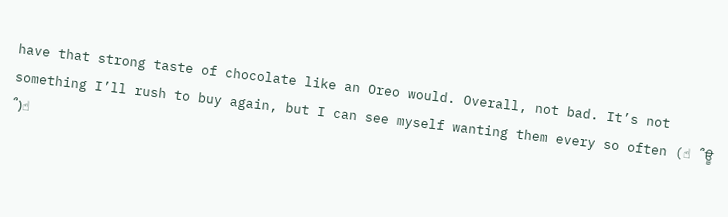have that strong taste of chocolate like an Oreo would. Overall, not bad. It’s not something I’ll rush to buy again, but I can see myself wanting them every so often (☝ ՞ਊ ՞)☝